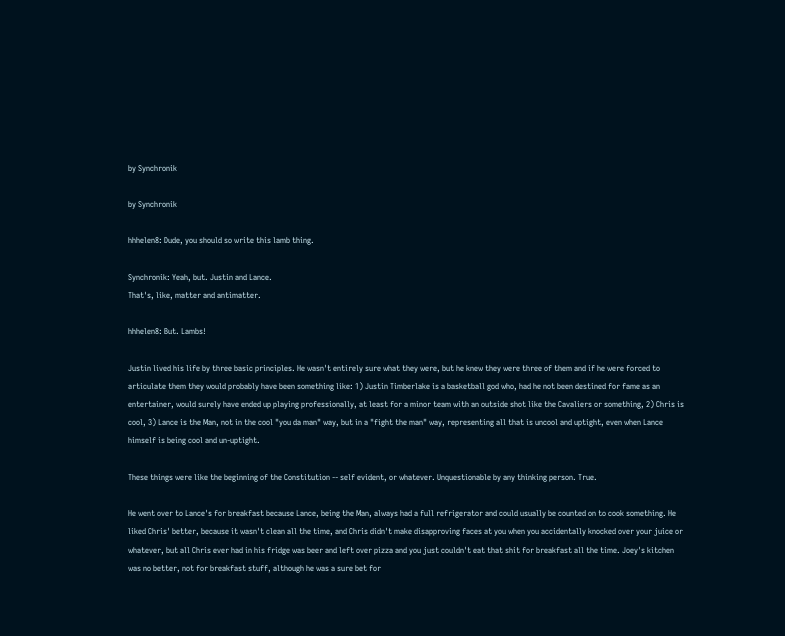by Synchronik

by Synchronik

hhhelen8: Dude, you should so write this lamb thing.

Synchronik: Yeah, but. Justin and Lance.
That's, like, matter and antimatter.

hhhelen8: But. Lambs!

Justin lived his life by three basic principles. He wasn't entirely sure what they were, but he knew they were three of them and if he were forced to articulate them they would probably have been something like: 1) Justin Timberlake is a basketball god who, had he not been destined for fame as an entertainer, would surely have ended up playing professionally, at least for a minor team with an outside shot like the Cavaliers or something, 2) Chris is cool, 3) Lance is the Man, not in the cool "you da man" way, but in a "fight the man" way, representing all that is uncool and uptight, even when Lance himself is being cool and un-uptight.

These things were like the beginning of the Constitution -- self evident, or whatever. Unquestionable by any thinking person. True.

He went over to Lance's for breakfast because Lance, being the Man, always had a full refrigerator and could usually be counted on to cook something. He liked Chris' better, because it wasn't clean all the time, and Chris didn't make disapproving faces at you when you accidentally knocked over your juice or whatever, but all Chris ever had in his fridge was beer and left over pizza and you just couldn't eat that shit for breakfast all the time. Joey's kitchen was no better, not for breakfast stuff, although he was a sure bet for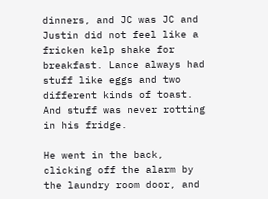dinners, and JC was JC and Justin did not feel like a fricken kelp shake for breakfast. Lance always had stuff like eggs and two different kinds of toast. And stuff was never rotting in his fridge.

He went in the back, clicking off the alarm by the laundry room door, and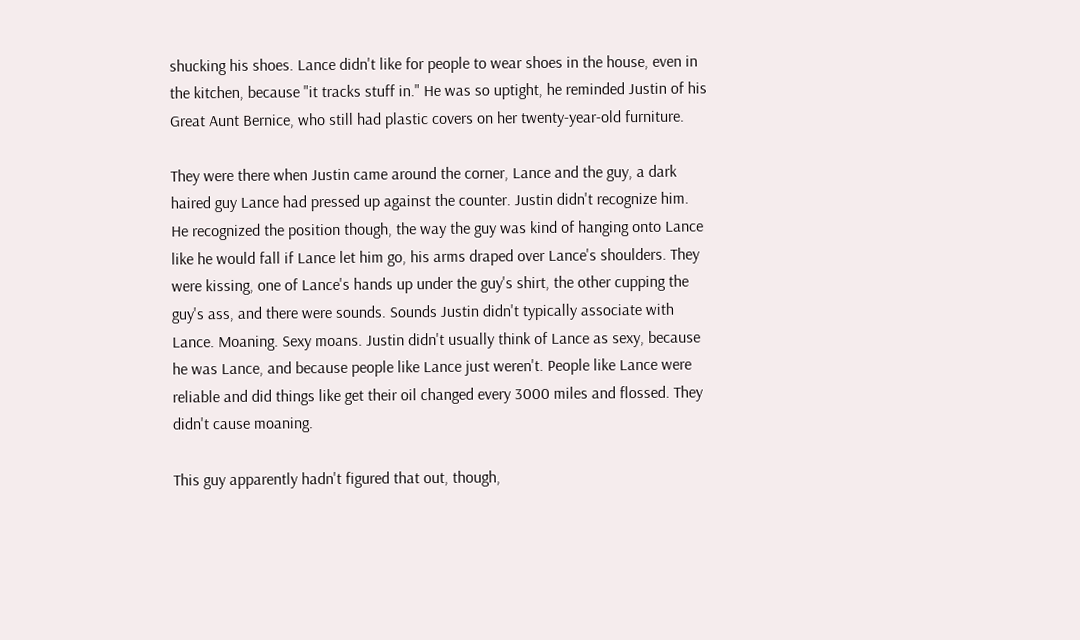shucking his shoes. Lance didn't like for people to wear shoes in the house, even in the kitchen, because "it tracks stuff in." He was so uptight, he reminded Justin of his Great Aunt Bernice, who still had plastic covers on her twenty-year-old furniture.

They were there when Justin came around the corner, Lance and the guy, a dark haired guy Lance had pressed up against the counter. Justin didn't recognize him. He recognized the position though, the way the guy was kind of hanging onto Lance like he would fall if Lance let him go, his arms draped over Lance's shoulders. They were kissing, one of Lance's hands up under the guy's shirt, the other cupping the guy's ass, and there were sounds. Sounds Justin didn't typically associate with Lance. Moaning. Sexy moans. Justin didn't usually think of Lance as sexy, because he was Lance, and because people like Lance just weren't. People like Lance were reliable and did things like get their oil changed every 3000 miles and flossed. They didn't cause moaning.

This guy apparently hadn't figured that out, though,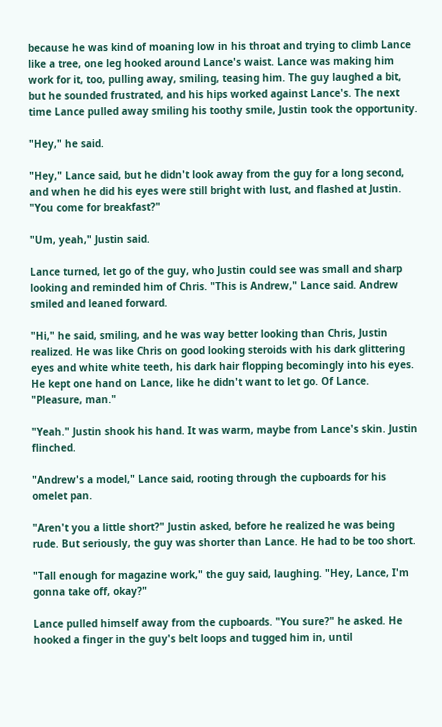because he was kind of moaning low in his throat and trying to climb Lance like a tree, one leg hooked around Lance's waist. Lance was making him work for it, too, pulling away, smiling, teasing him. The guy laughed a bit, but he sounded frustrated, and his hips worked against Lance's. The next time Lance pulled away smiling his toothy smile, Justin took the opportunity.

"Hey," he said.

"Hey," Lance said, but he didn't look away from the guy for a long second, and when he did his eyes were still bright with lust, and flashed at Justin. "You come for breakfast?"

"Um, yeah," Justin said.

Lance turned, let go of the guy, who Justin could see was small and sharp looking and reminded him of Chris. "This is Andrew," Lance said. Andrew smiled and leaned forward.

"Hi," he said, smiling, and he was way better looking than Chris, Justin realized. He was like Chris on good looking steroids with his dark glittering eyes and white white teeth, his dark hair flopping becomingly into his eyes. He kept one hand on Lance, like he didn't want to let go. Of Lance. "Pleasure, man."

"Yeah." Justin shook his hand. It was warm, maybe from Lance's skin. Justin flinched.

"Andrew's a model," Lance said, rooting through the cupboards for his omelet pan.

"Aren't you a little short?" Justin asked, before he realized he was being rude. But seriously, the guy was shorter than Lance. He had to be too short.

"Tall enough for magazine work," the guy said, laughing. "Hey, Lance, I'm gonna take off, okay?"

Lance pulled himself away from the cupboards. "You sure?" he asked. He hooked a finger in the guy's belt loops and tugged him in, until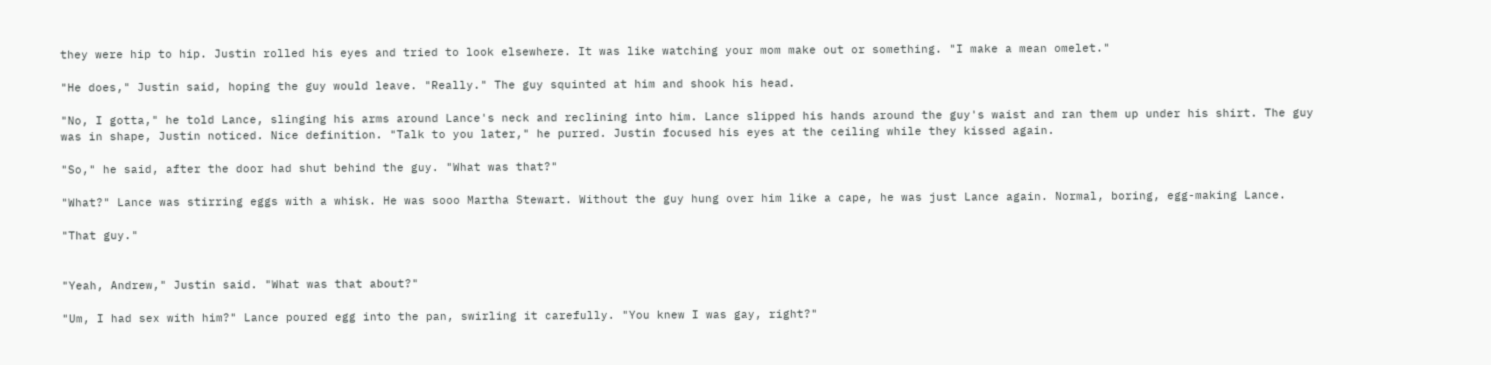they were hip to hip. Justin rolled his eyes and tried to look elsewhere. It was like watching your mom make out or something. "I make a mean omelet."

"He does," Justin said, hoping the guy would leave. "Really." The guy squinted at him and shook his head.

"No, I gotta," he told Lance, slinging his arms around Lance's neck and reclining into him. Lance slipped his hands around the guy's waist and ran them up under his shirt. The guy was in shape, Justin noticed. Nice definition. "Talk to you later," he purred. Justin focused his eyes at the ceiling while they kissed again.

"So," he said, after the door had shut behind the guy. "What was that?"

"What?" Lance was stirring eggs with a whisk. He was sooo Martha Stewart. Without the guy hung over him like a cape, he was just Lance again. Normal, boring, egg-making Lance.

"That guy."


"Yeah, Andrew," Justin said. "What was that about?"

"Um, I had sex with him?" Lance poured egg into the pan, swirling it carefully. "You knew I was gay, right?"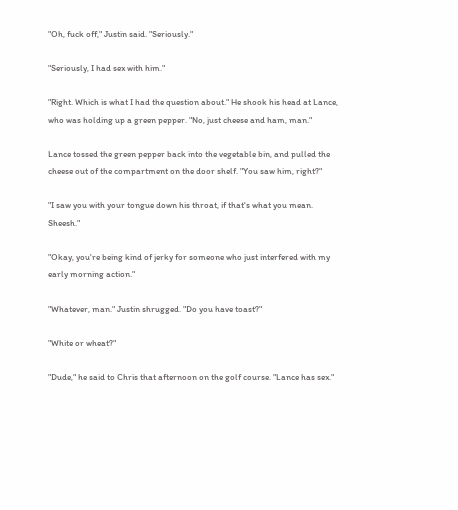"Oh, fuck off," Justin said. "Seriously."

"Seriously, I had sex with him."

"Right. Which is what I had the question about." He shook his head at Lance, who was holding up a green pepper. "No, just cheese and ham, man."

Lance tossed the green pepper back into the vegetable bin, and pulled the cheese out of the compartment on the door shelf. "You saw him, right?"

"I saw you with your tongue down his throat, if that's what you mean. Sheesh."

"Okay, you're being kind of jerky for someone who just interfered with my early morning action."

"Whatever, man." Justin shrugged. "Do you have toast?"

"White or wheat?"

"Dude," he said to Chris that afternoon on the golf course. "Lance has sex."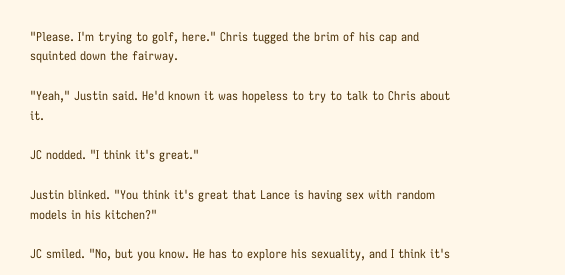"Please. I'm trying to golf, here." Chris tugged the brim of his cap and squinted down the fairway.

"Yeah," Justin said. He'd known it was hopeless to try to talk to Chris about it.

JC nodded. "I think it's great."

Justin blinked. "You think it's great that Lance is having sex with random models in his kitchen?"

JC smiled. "No, but you know. He has to explore his sexuality, and I think it's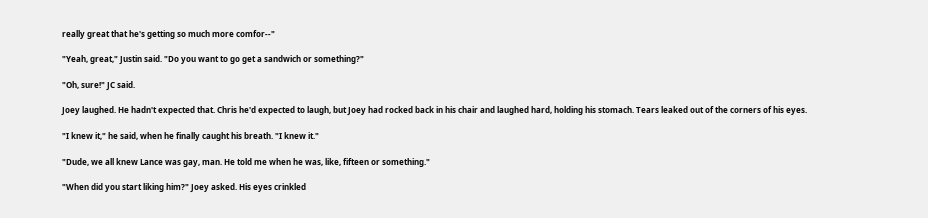really great that he's getting so much more comfor--"

"Yeah, great," Justin said. "Do you want to go get a sandwich or something?"

"Oh, sure!" JC said.

Joey laughed. He hadn't expected that. Chris he'd expected to laugh, but Joey had rocked back in his chair and laughed hard, holding his stomach. Tears leaked out of the corners of his eyes.

"I knew it," he said, when he finally caught his breath. "I knew it."

"Dude, we all knew Lance was gay, man. He told me when he was, like, fifteen or something."

"When did you start liking him?" Joey asked. His eyes crinkled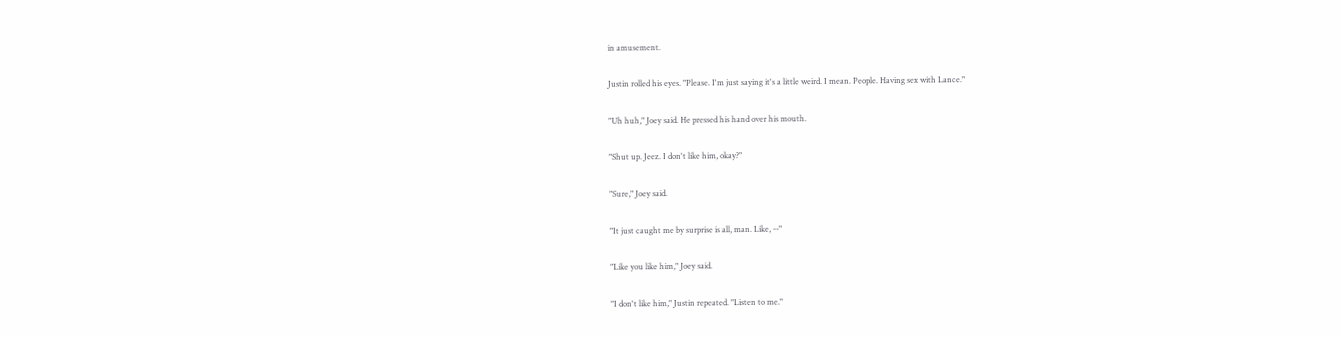in amusement.

Justin rolled his eyes. "Please. I'm just saying it's a little weird. I mean. People. Having sex with Lance."

"Uh huh," Joey said. He pressed his hand over his mouth.

"Shut up. Jeez. I don't like him, okay?"

"Sure," Joey said.

"It just caught me by surprise is all, man. Like, --"

"Like you like him," Joey said.

"I don't like him," Justin repeated. "Listen to me."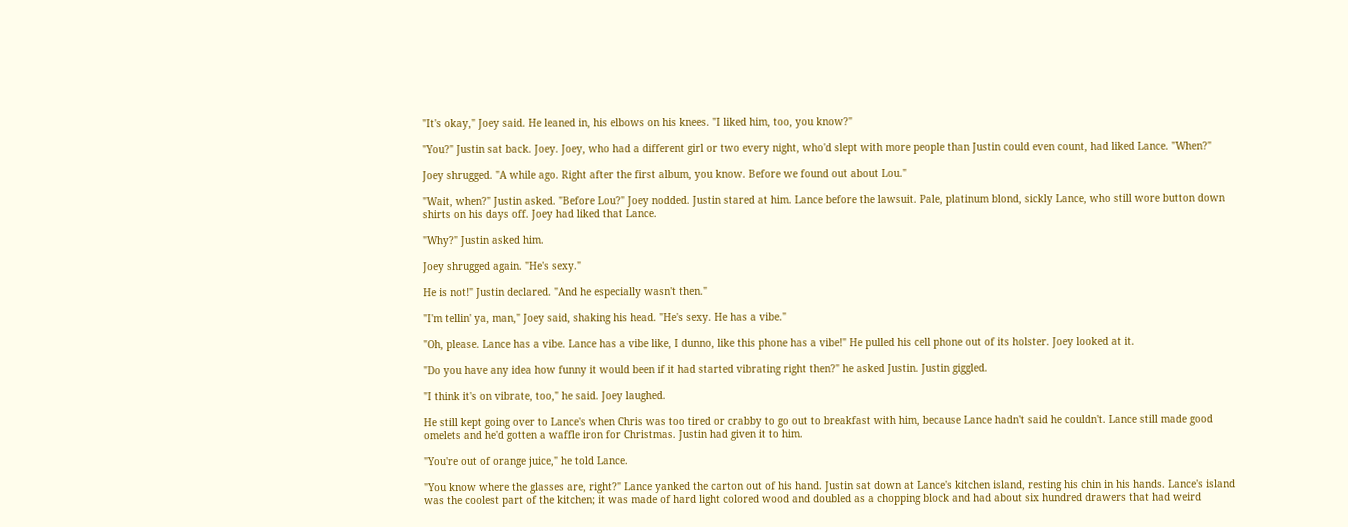"It's okay," Joey said. He leaned in, his elbows on his knees. "I liked him, too, you know?"

"You?" Justin sat back. Joey. Joey, who had a different girl or two every night, who'd slept with more people than Justin could even count, had liked Lance. "When?"

Joey shrugged. "A while ago. Right after the first album, you know. Before we found out about Lou."

"Wait, when?" Justin asked. "Before Lou?" Joey nodded. Justin stared at him. Lance before the lawsuit. Pale, platinum blond, sickly Lance, who still wore button down shirts on his days off. Joey had liked that Lance.

"Why?" Justin asked him.

Joey shrugged again. "He's sexy."

He is not!" Justin declared. "And he especially wasn't then."

"I'm tellin' ya, man," Joey said, shaking his head. "He's sexy. He has a vibe."

"Oh, please. Lance has a vibe. Lance has a vibe like, I dunno, like this phone has a vibe!" He pulled his cell phone out of its holster. Joey looked at it.

"Do you have any idea how funny it would been if it had started vibrating right then?" he asked Justin. Justin giggled.

"I think it's on vibrate, too," he said. Joey laughed.

He still kept going over to Lance's when Chris was too tired or crabby to go out to breakfast with him, because Lance hadn't said he couldn't. Lance still made good omelets and he'd gotten a waffle iron for Christmas. Justin had given it to him.

"You're out of orange juice," he told Lance.

"You know where the glasses are, right?" Lance yanked the carton out of his hand. Justin sat down at Lance's kitchen island, resting his chin in his hands. Lance's island was the coolest part of the kitchen; it was made of hard light colored wood and doubled as a chopping block and had about six hundred drawers that had weird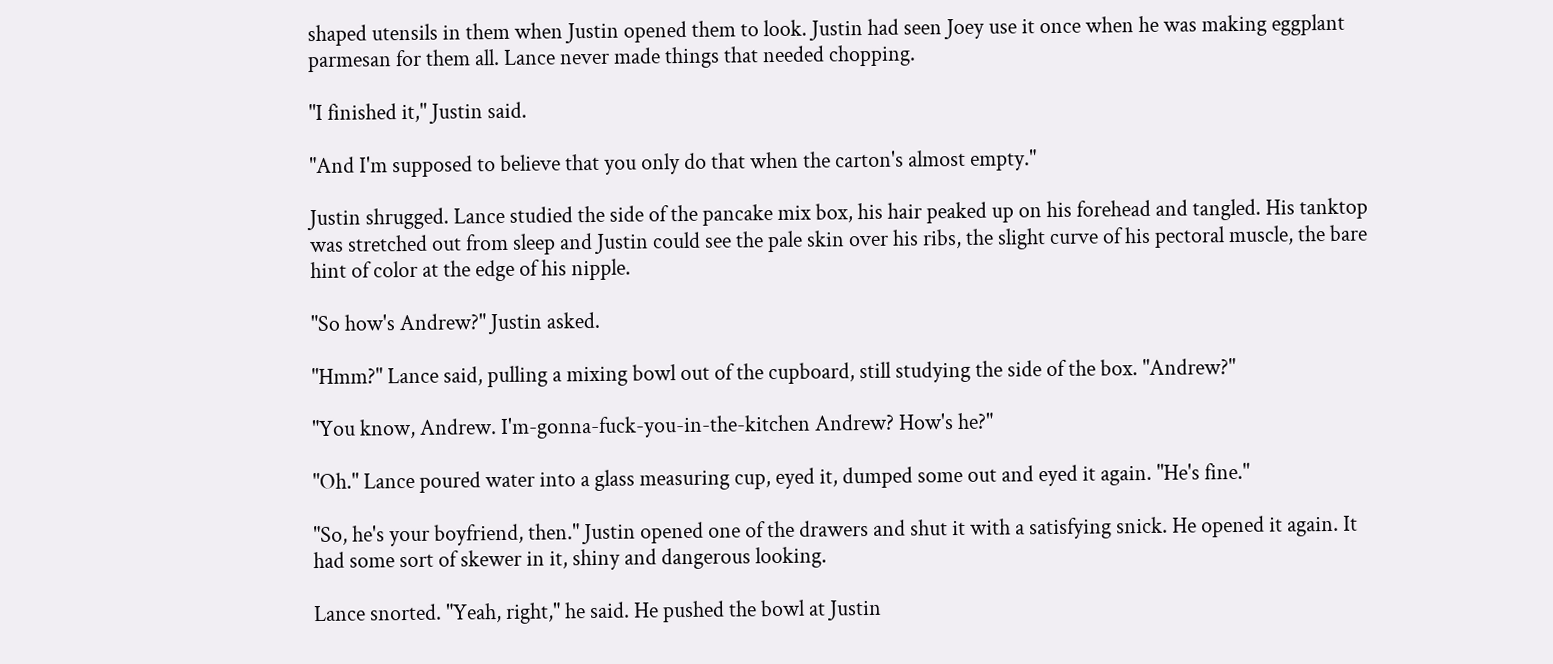shaped utensils in them when Justin opened them to look. Justin had seen Joey use it once when he was making eggplant parmesan for them all. Lance never made things that needed chopping.

"I finished it," Justin said.

"And I'm supposed to believe that you only do that when the carton's almost empty."

Justin shrugged. Lance studied the side of the pancake mix box, his hair peaked up on his forehead and tangled. His tanktop was stretched out from sleep and Justin could see the pale skin over his ribs, the slight curve of his pectoral muscle, the bare hint of color at the edge of his nipple.

"So how's Andrew?" Justin asked.

"Hmm?" Lance said, pulling a mixing bowl out of the cupboard, still studying the side of the box. "Andrew?"

"You know, Andrew. I'm-gonna-fuck-you-in-the-kitchen Andrew? How's he?"

"Oh." Lance poured water into a glass measuring cup, eyed it, dumped some out and eyed it again. "He's fine."

"So, he's your boyfriend, then." Justin opened one of the drawers and shut it with a satisfying snick. He opened it again. It had some sort of skewer in it, shiny and dangerous looking.

Lance snorted. "Yeah, right," he said. He pushed the bowl at Justin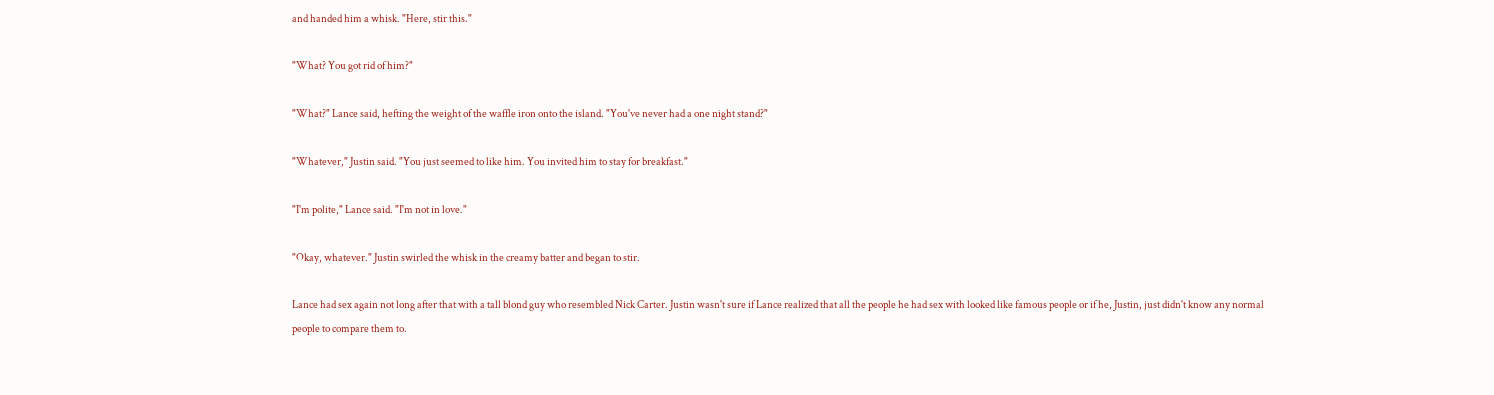and handed him a whisk. "Here, stir this."

"What? You got rid of him?"

"What?" Lance said, hefting the weight of the waffle iron onto the island. "You've never had a one night stand?"

"Whatever," Justin said. "You just seemed to like him. You invited him to stay for breakfast."

"I'm polite," Lance said. "I'm not in love."

"Okay, whatever." Justin swirled the whisk in the creamy batter and began to stir.

Lance had sex again not long after that with a tall blond guy who resembled Nick Carter. Justin wasn't sure if Lance realized that all the people he had sex with looked like famous people or if he, Justin, just didn't know any normal people to compare them to.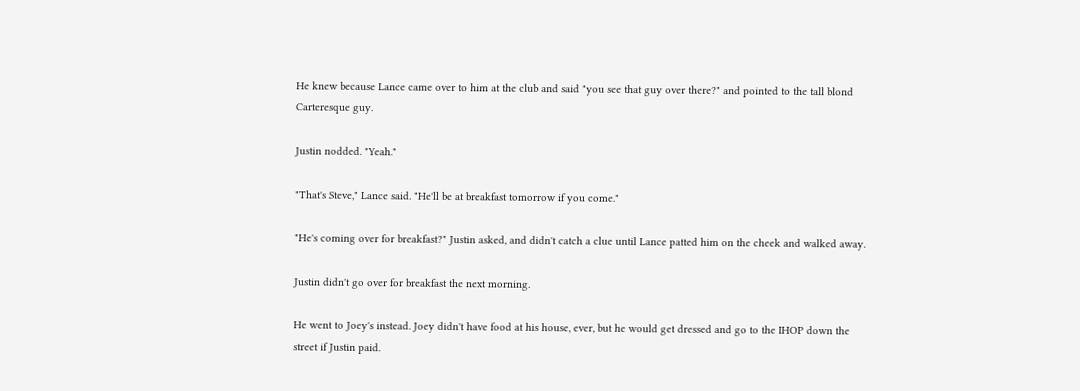He knew because Lance came over to him at the club and said "you see that guy over there?" and pointed to the tall blond Carteresque guy.

Justin nodded. "Yeah."

"That's Steve," Lance said. "He'll be at breakfast tomorrow if you come."

"He's coming over for breakfast?" Justin asked, and didn't catch a clue until Lance patted him on the cheek and walked away.

Justin didn't go over for breakfast the next morning.

He went to Joey's instead. Joey didn't have food at his house, ever, but he would get dressed and go to the IHOP down the street if Justin paid.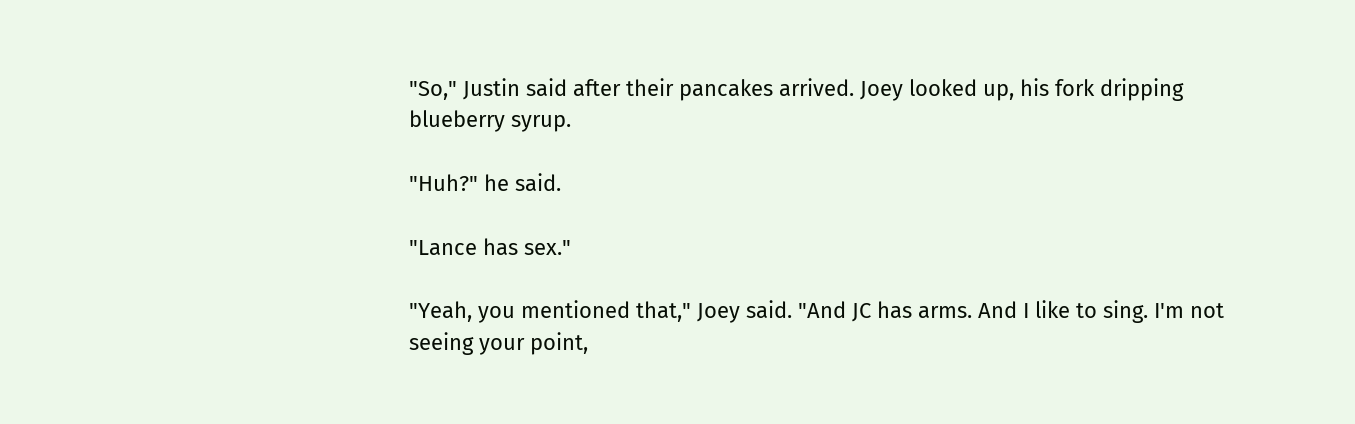"So," Justin said after their pancakes arrived. Joey looked up, his fork dripping blueberry syrup.

"Huh?" he said.

"Lance has sex."

"Yeah, you mentioned that," Joey said. "And JC has arms. And I like to sing. I'm not seeing your point,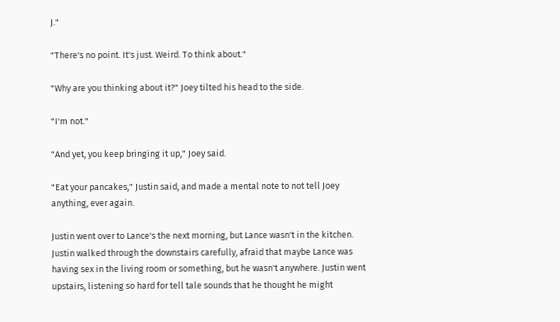J."

"There's no point. It's just. Weird. To think about."

"Why are you thinking about it?" Joey tilted his head to the side.

"I'm not."

"And yet, you keep bringing it up," Joey said.

"Eat your pancakes," Justin said, and made a mental note to not tell Joey anything, ever again.

Justin went over to Lance's the next morning, but Lance wasn't in the kitchen. Justin walked through the downstairs carefully, afraid that maybe Lance was having sex in the living room or something, but he wasn't anywhere. Justin went upstairs, listening so hard for tell tale sounds that he thought he might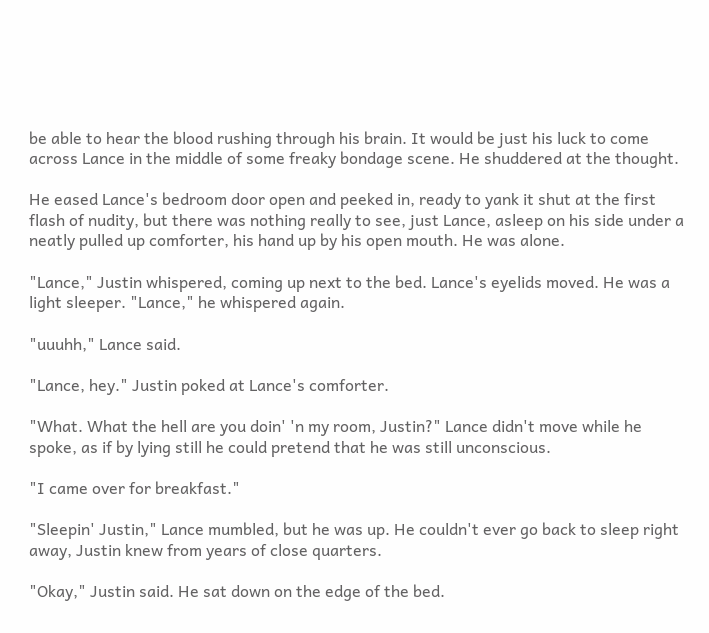be able to hear the blood rushing through his brain. It would be just his luck to come across Lance in the middle of some freaky bondage scene. He shuddered at the thought.

He eased Lance's bedroom door open and peeked in, ready to yank it shut at the first flash of nudity, but there was nothing really to see, just Lance, asleep on his side under a neatly pulled up comforter, his hand up by his open mouth. He was alone.

"Lance," Justin whispered, coming up next to the bed. Lance's eyelids moved. He was a light sleeper. "Lance," he whispered again.

"uuuhh," Lance said.

"Lance, hey." Justin poked at Lance's comforter.

"What. What the hell are you doin' 'n my room, Justin?" Lance didn't move while he spoke, as if by lying still he could pretend that he was still unconscious.

"I came over for breakfast."

"Sleepin' Justin," Lance mumbled, but he was up. He couldn't ever go back to sleep right away, Justin knew from years of close quarters.

"Okay," Justin said. He sat down on the edge of the bed.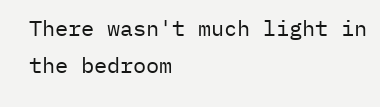There wasn't much light in the bedroom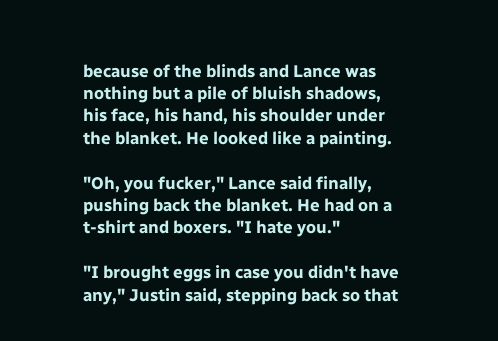because of the blinds and Lance was nothing but a pile of bluish shadows, his face, his hand, his shoulder under the blanket. He looked like a painting.

"Oh, you fucker," Lance said finally, pushing back the blanket. He had on a t-shirt and boxers. "I hate you."

"I brought eggs in case you didn't have any," Justin said, stepping back so that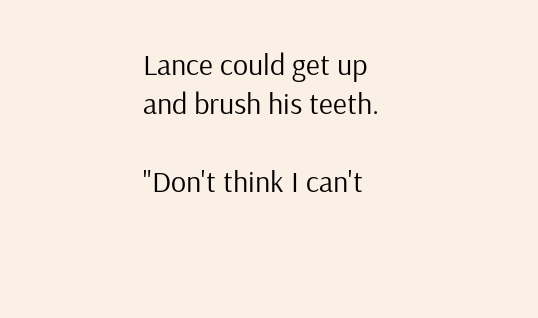Lance could get up and brush his teeth.

"Don't think I can't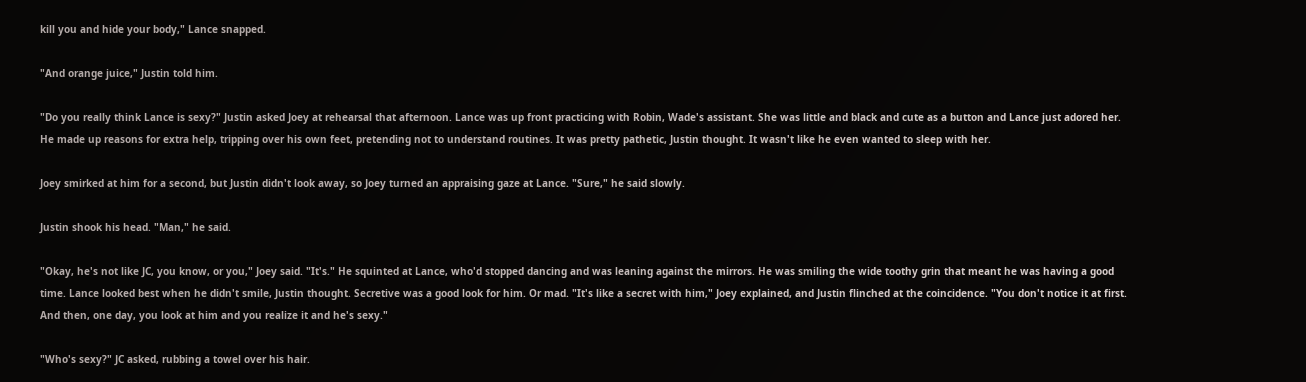kill you and hide your body," Lance snapped.

"And orange juice," Justin told him.

"Do you really think Lance is sexy?" Justin asked Joey at rehearsal that afternoon. Lance was up front practicing with Robin, Wade's assistant. She was little and black and cute as a button and Lance just adored her. He made up reasons for extra help, tripping over his own feet, pretending not to understand routines. It was pretty pathetic, Justin thought. It wasn't like he even wanted to sleep with her.

Joey smirked at him for a second, but Justin didn't look away, so Joey turned an appraising gaze at Lance. "Sure," he said slowly.

Justin shook his head. "Man," he said.

"Okay, he's not like JC, you know, or you," Joey said. "It's." He squinted at Lance, who'd stopped dancing and was leaning against the mirrors. He was smiling the wide toothy grin that meant he was having a good time. Lance looked best when he didn't smile, Justin thought. Secretive was a good look for him. Or mad. "It's like a secret with him," Joey explained, and Justin flinched at the coincidence. "You don't notice it at first. And then, one day, you look at him and you realize it and he's sexy."

"Who's sexy?" JC asked, rubbing a towel over his hair.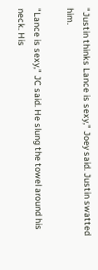"Justin thinks Lance is sexy," Joey said. Justin swatted him.

"Lance is sexy," JC said. He slung the towel around his neck. His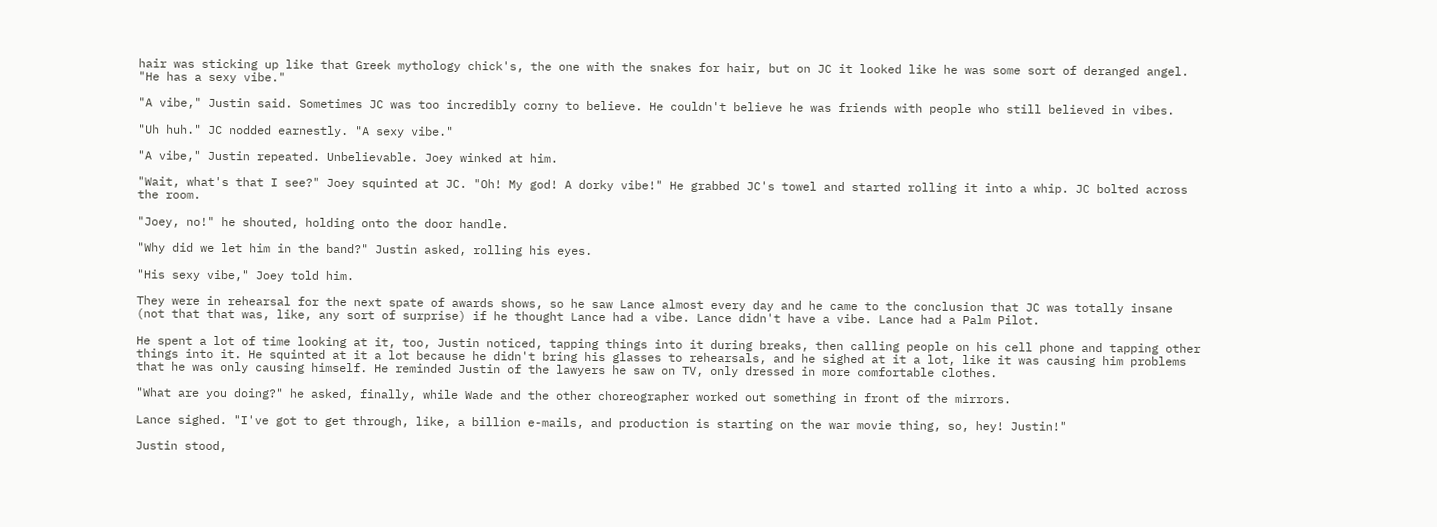hair was sticking up like that Greek mythology chick's, the one with the snakes for hair, but on JC it looked like he was some sort of deranged angel. "He has a sexy vibe."

"A vibe," Justin said. Sometimes JC was too incredibly corny to believe. He couldn't believe he was friends with people who still believed in vibes.

"Uh huh." JC nodded earnestly. "A sexy vibe."

"A vibe," Justin repeated. Unbelievable. Joey winked at him.

"Wait, what's that I see?" Joey squinted at JC. "Oh! My god! A dorky vibe!" He grabbed JC's towel and started rolling it into a whip. JC bolted across the room.

"Joey, no!" he shouted, holding onto the door handle.

"Why did we let him in the band?" Justin asked, rolling his eyes.

"His sexy vibe," Joey told him.

They were in rehearsal for the next spate of awards shows, so he saw Lance almost every day and he came to the conclusion that JC was totally insane (not that that was, like, any sort of surprise) if he thought Lance had a vibe. Lance didn't have a vibe. Lance had a Palm Pilot.

He spent a lot of time looking at it, too, Justin noticed, tapping things into it during breaks, then calling people on his cell phone and tapping other things into it. He squinted at it a lot because he didn't bring his glasses to rehearsals, and he sighed at it a lot, like it was causing him problems that he was only causing himself. He reminded Justin of the lawyers he saw on TV, only dressed in more comfortable clothes.

"What are you doing?" he asked, finally, while Wade and the other choreographer worked out something in front of the mirrors.

Lance sighed. "I've got to get through, like, a billion e-mails, and production is starting on the war movie thing, so, hey! Justin!"

Justin stood,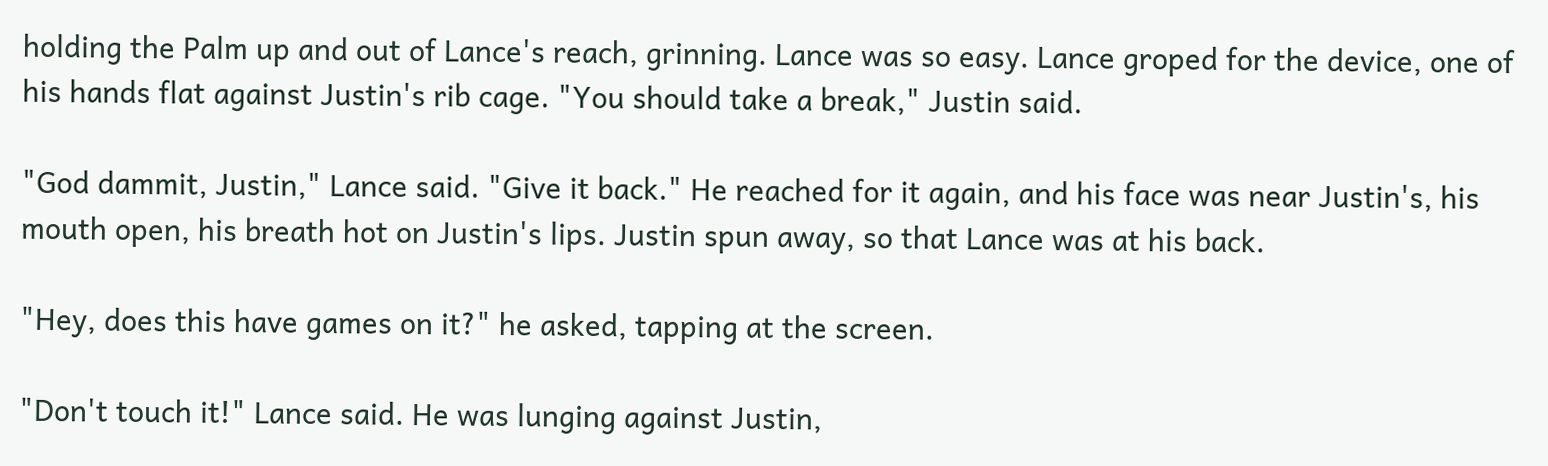holding the Palm up and out of Lance's reach, grinning. Lance was so easy. Lance groped for the device, one of his hands flat against Justin's rib cage. "You should take a break," Justin said.

"God dammit, Justin," Lance said. "Give it back." He reached for it again, and his face was near Justin's, his mouth open, his breath hot on Justin's lips. Justin spun away, so that Lance was at his back.

"Hey, does this have games on it?" he asked, tapping at the screen.

"Don't touch it!" Lance said. He was lunging against Justin,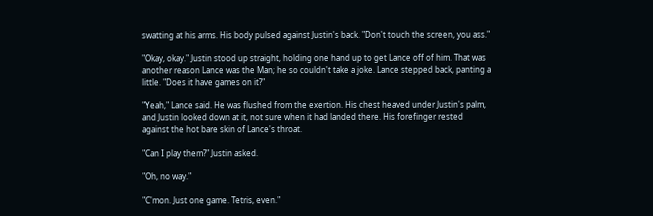swatting at his arms. His body pulsed against Justin's back. "Don't touch the screen, you ass."

"Okay, okay." Justin stood up straight, holding one hand up to get Lance off of him. That was another reason Lance was the Man; he so couldn't take a joke. Lance stepped back, panting a little. "Does it have games on it?"

"Yeah," Lance said. He was flushed from the exertion. His chest heaved under Justin's palm, and Justin looked down at it, not sure when it had landed there. His forefinger rested against the hot bare skin of Lance's throat.

"Can I play them?" Justin asked.

"Oh, no way."

"C'mon. Just one game. Tetris, even."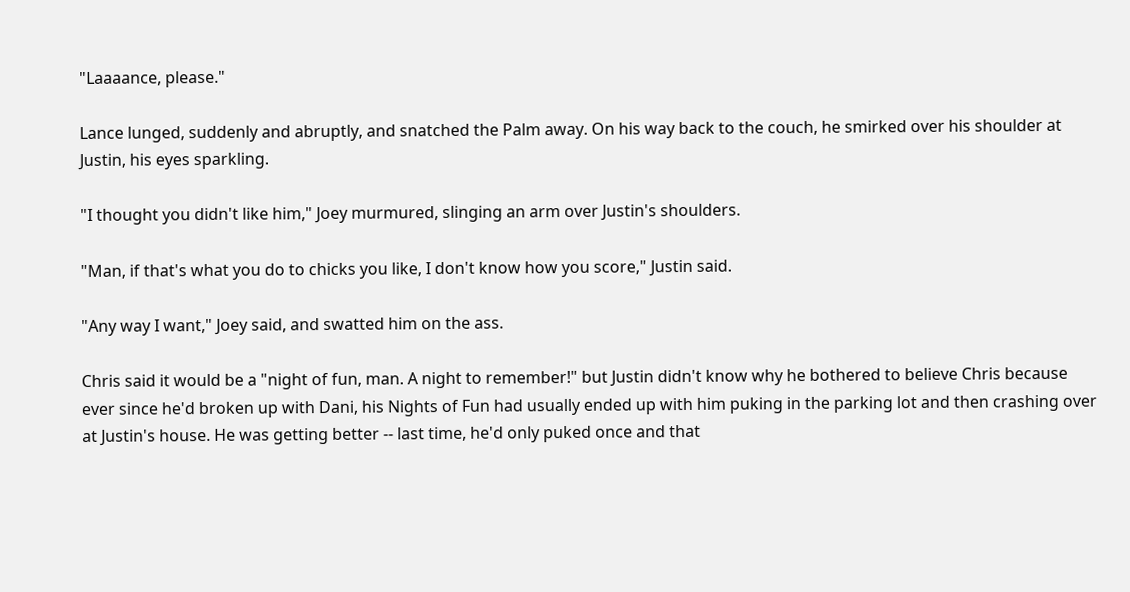"Laaaance, please."

Lance lunged, suddenly and abruptly, and snatched the Palm away. On his way back to the couch, he smirked over his shoulder at Justin, his eyes sparkling.

"I thought you didn't like him," Joey murmured, slinging an arm over Justin's shoulders.

"Man, if that's what you do to chicks you like, I don't know how you score," Justin said.

"Any way I want," Joey said, and swatted him on the ass.

Chris said it would be a "night of fun, man. A night to remember!" but Justin didn't know why he bothered to believe Chris because ever since he'd broken up with Dani, his Nights of Fun had usually ended up with him puking in the parking lot and then crashing over at Justin's house. He was getting better -- last time, he'd only puked once and that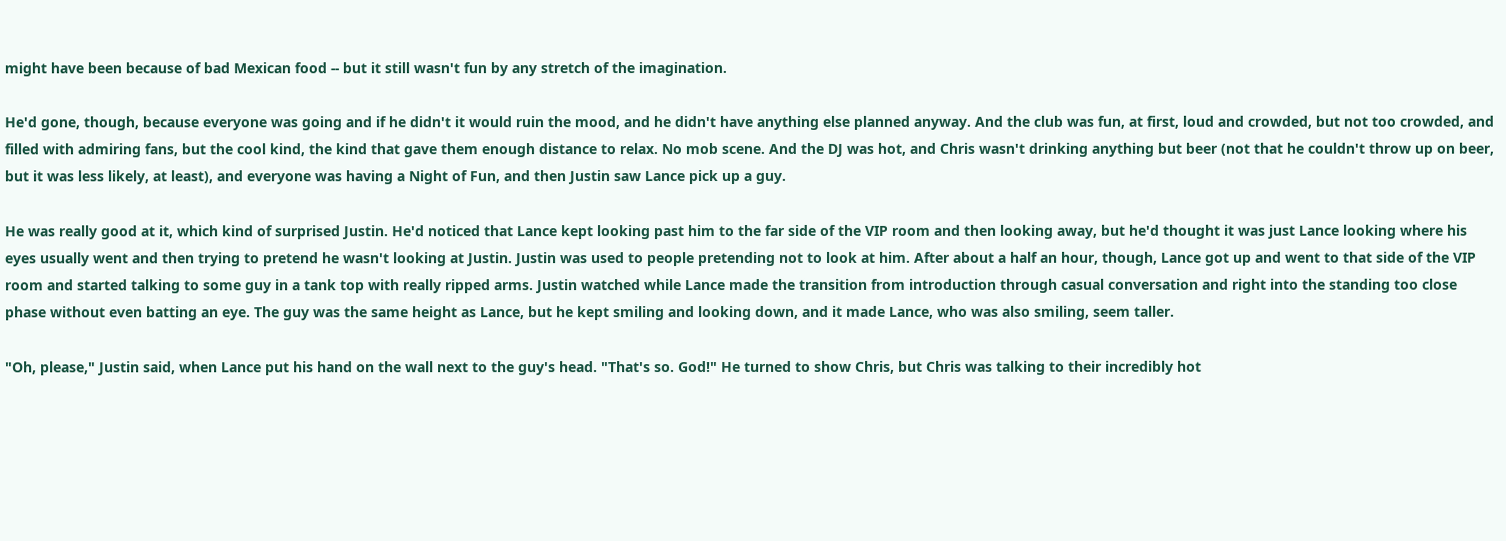might have been because of bad Mexican food -- but it still wasn't fun by any stretch of the imagination.

He'd gone, though, because everyone was going and if he didn't it would ruin the mood, and he didn't have anything else planned anyway. And the club was fun, at first, loud and crowded, but not too crowded, and filled with admiring fans, but the cool kind, the kind that gave them enough distance to relax. No mob scene. And the DJ was hot, and Chris wasn't drinking anything but beer (not that he couldn't throw up on beer, but it was less likely, at least), and everyone was having a Night of Fun, and then Justin saw Lance pick up a guy.

He was really good at it, which kind of surprised Justin. He'd noticed that Lance kept looking past him to the far side of the VIP room and then looking away, but he'd thought it was just Lance looking where his eyes usually went and then trying to pretend he wasn't looking at Justin. Justin was used to people pretending not to look at him. After about a half an hour, though, Lance got up and went to that side of the VIP room and started talking to some guy in a tank top with really ripped arms. Justin watched while Lance made the transition from introduction through casual conversation and right into the standing too close phase without even batting an eye. The guy was the same height as Lance, but he kept smiling and looking down, and it made Lance, who was also smiling, seem taller.

"Oh, please," Justin said, when Lance put his hand on the wall next to the guy's head. "That's so. God!" He turned to show Chris, but Chris was talking to their incredibly hot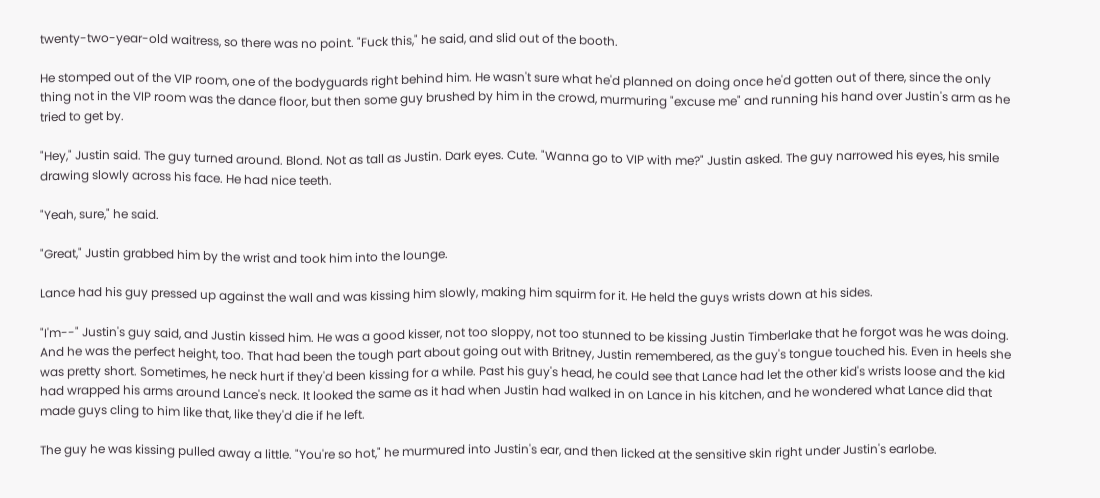twenty-two-year-old waitress, so there was no point. "Fuck this," he said, and slid out of the booth.

He stomped out of the VIP room, one of the bodyguards right behind him. He wasn't sure what he'd planned on doing once he'd gotten out of there, since the only thing not in the VIP room was the dance floor, but then some guy brushed by him in the crowd, murmuring "excuse me" and running his hand over Justin's arm as he tried to get by.

"Hey," Justin said. The guy turned around. Blond. Not as tall as Justin. Dark eyes. Cute. "Wanna go to VIP with me?" Justin asked. The guy narrowed his eyes, his smile drawing slowly across his face. He had nice teeth.

"Yeah, sure," he said.

"Great," Justin grabbed him by the wrist and took him into the lounge.

Lance had his guy pressed up against the wall and was kissing him slowly, making him squirm for it. He held the guys wrists down at his sides.

"I'm--" Justin's guy said, and Justin kissed him. He was a good kisser, not too sloppy, not too stunned to be kissing Justin Timberlake that he forgot was he was doing. And he was the perfect height, too. That had been the tough part about going out with Britney, Justin remembered, as the guy's tongue touched his. Even in heels she was pretty short. Sometimes, he neck hurt if they'd been kissing for a while. Past his guy's head, he could see that Lance had let the other kid's wrists loose and the kid had wrapped his arms around Lance's neck. It looked the same as it had when Justin had walked in on Lance in his kitchen, and he wondered what Lance did that made guys cling to him like that, like they'd die if he left.

The guy he was kissing pulled away a little. "You're so hot," he murmured into Justin's ear, and then licked at the sensitive skin right under Justin's earlobe.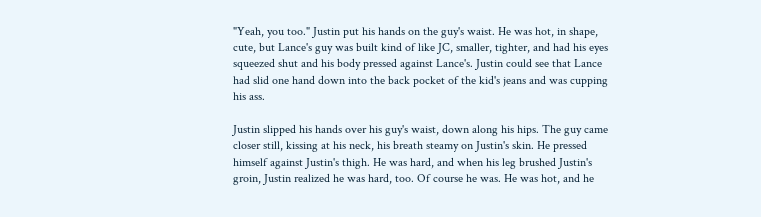"Yeah, you too." Justin put his hands on the guy's waist. He was hot, in shape, cute, but Lance's guy was built kind of like JC, smaller, tighter, and had his eyes squeezed shut and his body pressed against Lance's. Justin could see that Lance had slid one hand down into the back pocket of the kid's jeans and was cupping his ass.

Justin slipped his hands over his guy's waist, down along his hips. The guy came closer still, kissing at his neck, his breath steamy on Justin's skin. He pressed himself against Justin's thigh. He was hard, and when his leg brushed Justin's groin, Justin realized he was hard, too. Of course he was. He was hot, and he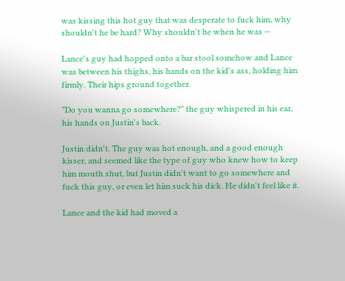was kissing this hot guy that was desperate to fuck him, why shouldn't he be hard? Why shouldn't he when he was --

Lance's guy had hopped onto a bar stool somehow and Lance was between his thighs, his hands on the kid's ass, holding him firmly. Their hips ground together.

"Do you wanna go somewhere?" the guy whispered in his ear, his hands on Justin's back.

Justin didn't. The guy was hot enough, and a good enough kisser, and seemed like the type of guy who knew how to keep him mouth shut, but Justin didn't want to go somewhere and fuck this guy, or even let him suck his dick. He didn't feel like it.

Lance and the kid had moved a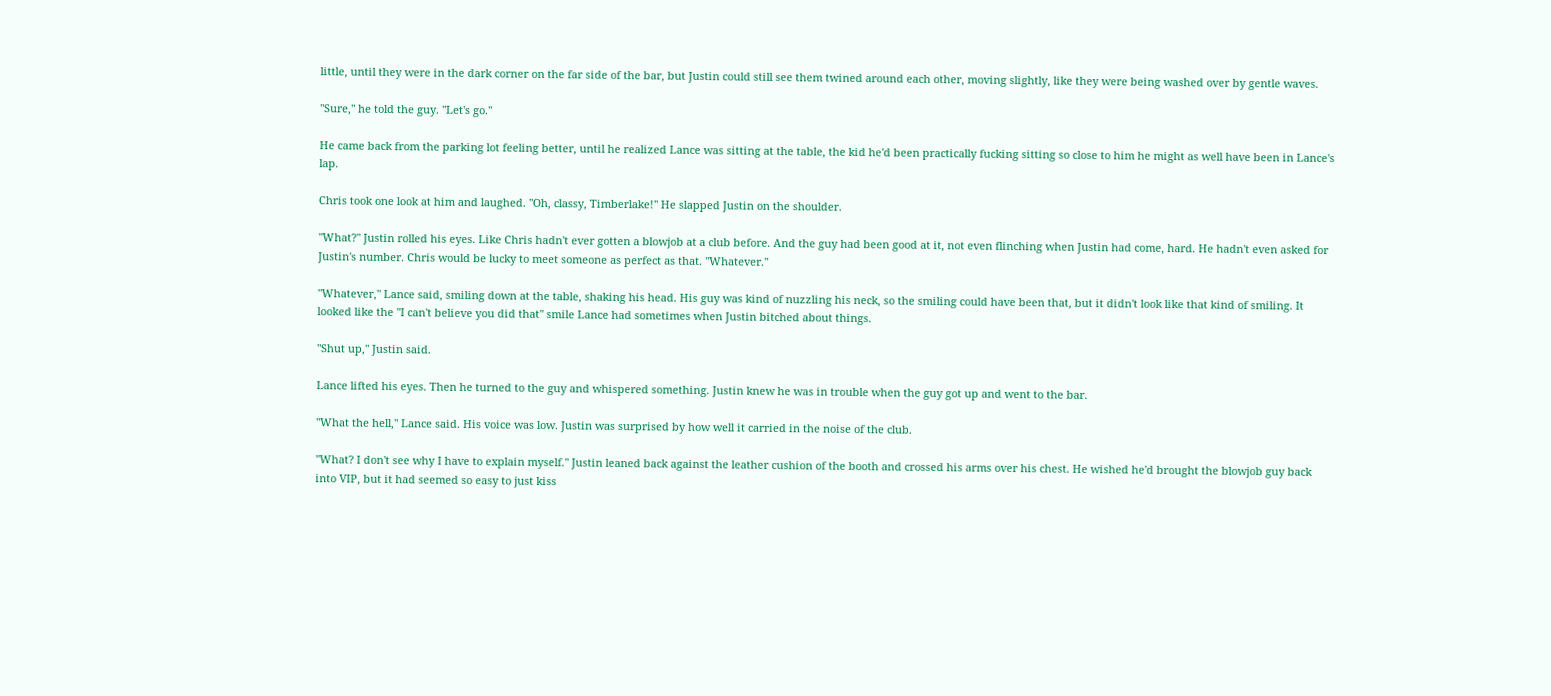little, until they were in the dark corner on the far side of the bar, but Justin could still see them twined around each other, moving slightly, like they were being washed over by gentle waves.

"Sure," he told the guy. "Let's go."

He came back from the parking lot feeling better, until he realized Lance was sitting at the table, the kid he'd been practically fucking sitting so close to him he might as well have been in Lance's lap.

Chris took one look at him and laughed. "Oh, classy, Timberlake!" He slapped Justin on the shoulder.

"What?" Justin rolled his eyes. Like Chris hadn't ever gotten a blowjob at a club before. And the guy had been good at it, not even flinching when Justin had come, hard. He hadn't even asked for Justin's number. Chris would be lucky to meet someone as perfect as that. "Whatever."

"Whatever," Lance said, smiling down at the table, shaking his head. His guy was kind of nuzzling his neck, so the smiling could have been that, but it didn't look like that kind of smiling. It looked like the "I can't believe you did that" smile Lance had sometimes when Justin bitched about things.

"Shut up," Justin said.

Lance lifted his eyes. Then he turned to the guy and whispered something. Justin knew he was in trouble when the guy got up and went to the bar.

"What the hell," Lance said. His voice was low. Justin was surprised by how well it carried in the noise of the club.

"What? I don't see why I have to explain myself." Justin leaned back against the leather cushion of the booth and crossed his arms over his chest. He wished he'd brought the blowjob guy back into VIP, but it had seemed so easy to just kiss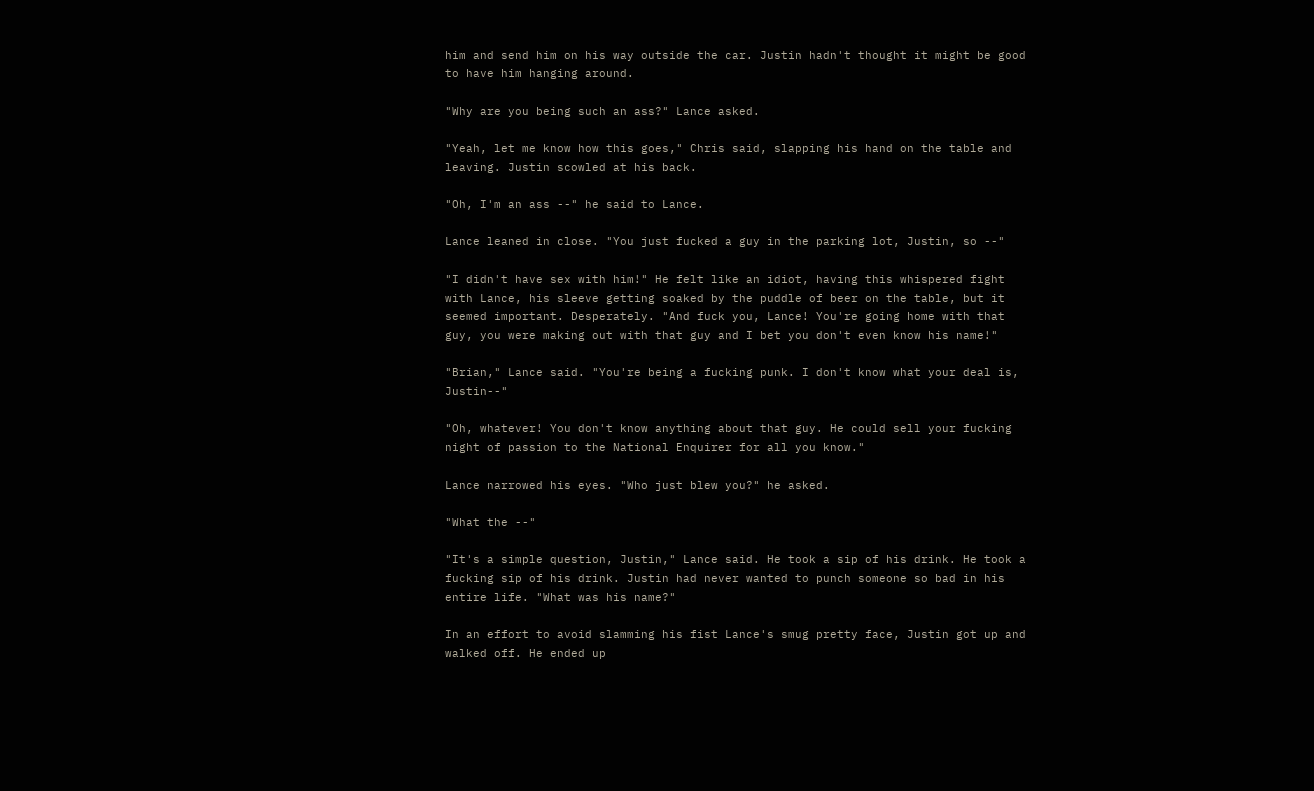him and send him on his way outside the car. Justin hadn't thought it might be good to have him hanging around.

"Why are you being such an ass?" Lance asked.

"Yeah, let me know how this goes," Chris said, slapping his hand on the table and leaving. Justin scowled at his back.

"Oh, I'm an ass --" he said to Lance.

Lance leaned in close. "You just fucked a guy in the parking lot, Justin, so --"

"I didn't have sex with him!" He felt like an idiot, having this whispered fight with Lance, his sleeve getting soaked by the puddle of beer on the table, but it seemed important. Desperately. "And fuck you, Lance! You're going home with that guy, you were making out with that guy and I bet you don't even know his name!"

"Brian," Lance said. "You're being a fucking punk. I don't know what your deal is, Justin--"

"Oh, whatever! You don't know anything about that guy. He could sell your fucking night of passion to the National Enquirer for all you know."

Lance narrowed his eyes. "Who just blew you?" he asked.

"What the --"

"It's a simple question, Justin," Lance said. He took a sip of his drink. He took a fucking sip of his drink. Justin had never wanted to punch someone so bad in his entire life. "What was his name?"

In an effort to avoid slamming his fist Lance's smug pretty face, Justin got up and walked off. He ended up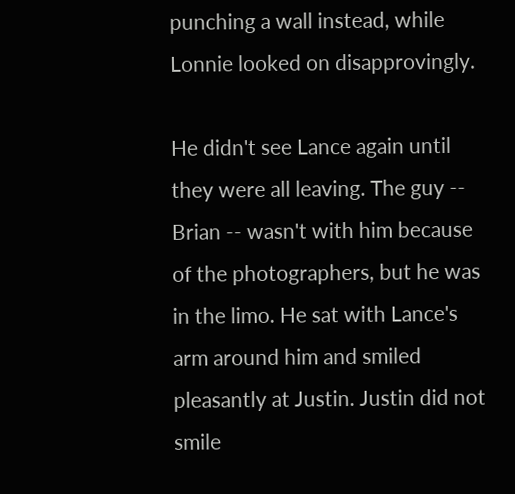punching a wall instead, while Lonnie looked on disapprovingly.

He didn't see Lance again until they were all leaving. The guy -- Brian -- wasn't with him because of the photographers, but he was in the limo. He sat with Lance's arm around him and smiled pleasantly at Justin. Justin did not smile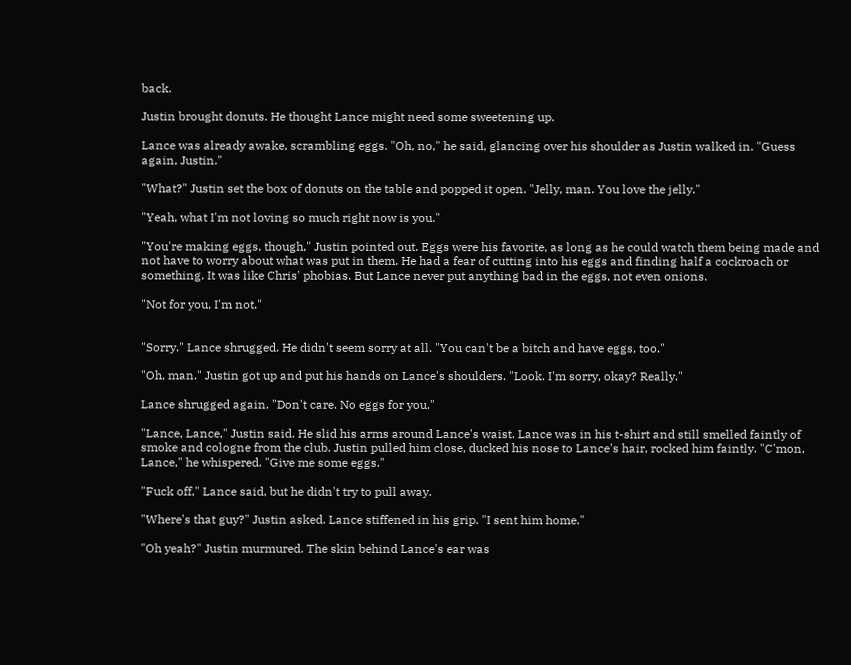back.

Justin brought donuts. He thought Lance might need some sweetening up.

Lance was already awake, scrambling eggs. "Oh, no," he said, glancing over his shoulder as Justin walked in. "Guess again, Justin."

"What?" Justin set the box of donuts on the table and popped it open. "Jelly, man. You love the jelly."

"Yeah, what I'm not loving so much right now is you."

"You're making eggs, though," Justin pointed out. Eggs were his favorite, as long as he could watch them being made and not have to worry about what was put in them. He had a fear of cutting into his eggs and finding half a cockroach or something. It was like Chris' phobias. But Lance never put anything bad in the eggs, not even onions.

"Not for you, I'm not."


"Sorry." Lance shrugged. He didn't seem sorry at all. "You can't be a bitch and have eggs, too."

"Oh, man." Justin got up and put his hands on Lance's shoulders. "Look. I'm sorry, okay? Really."

Lance shrugged again. "Don't care. No eggs for you."

"Lance, Lance," Justin said. He slid his arms around Lance's waist. Lance was in his t-shirt and still smelled faintly of smoke and cologne from the club. Justin pulled him close, ducked his nose to Lance's hair, rocked him faintly. "C'mon, Lance," he whispered. "Give me some eggs."

"Fuck off," Lance said, but he didn't try to pull away.

"Where's that guy?" Justin asked. Lance stiffened in his grip. "I sent him home."

"Oh yeah?" Justin murmured. The skin behind Lance's ear was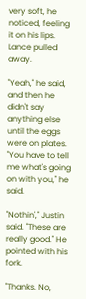very soft, he noticed, feeling it on his lips. Lance pulled away.

"Yeah," he said, and then he didn't say anything else until the eggs were on plates. "You have to tell me what's going on with you," he said.

"Nothin'," Justin said. "These are really good." He pointed with his fork.

"Thanks. No,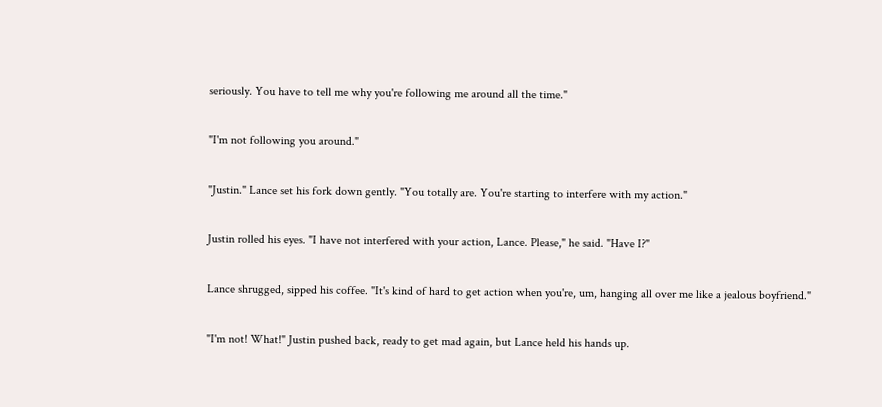seriously. You have to tell me why you're following me around all the time."

"I'm not following you around."

"Justin." Lance set his fork down gently. "You totally are. You're starting to interfere with my action."

Justin rolled his eyes. "I have not interfered with your action, Lance. Please," he said. "Have I?"

Lance shrugged, sipped his coffee. "It's kind of hard to get action when you're, um, hanging all over me like a jealous boyfriend."

"I'm not! What!" Justin pushed back, ready to get mad again, but Lance held his hands up.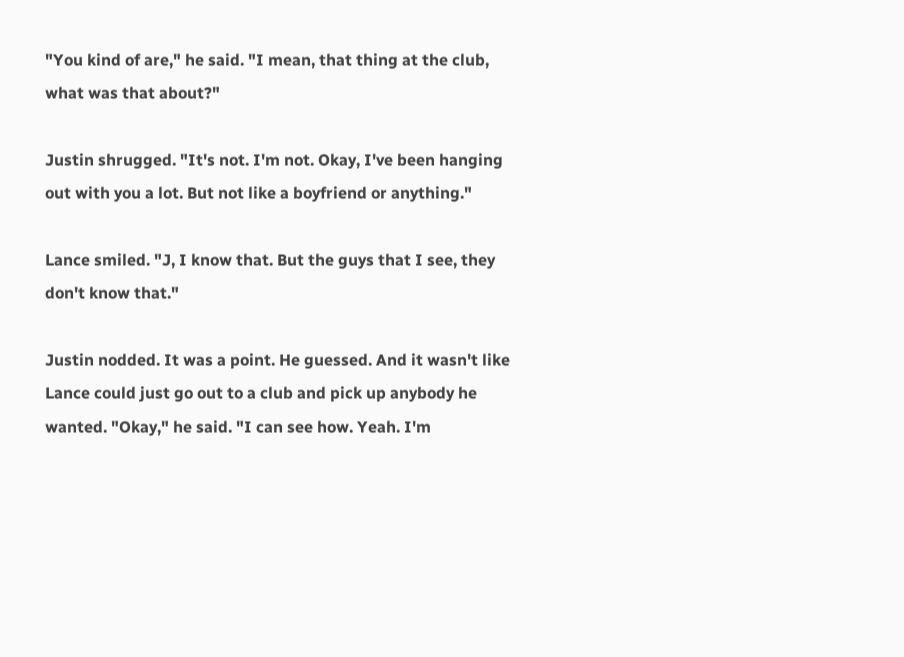"You kind of are," he said. "I mean, that thing at the club, what was that about?"

Justin shrugged. "It's not. I'm not. Okay, I've been hanging out with you a lot. But not like a boyfriend or anything."

Lance smiled. "J, I know that. But the guys that I see, they don't know that."

Justin nodded. It was a point. He guessed. And it wasn't like Lance could just go out to a club and pick up anybody he wanted. "Okay," he said. "I can see how. Yeah. I'm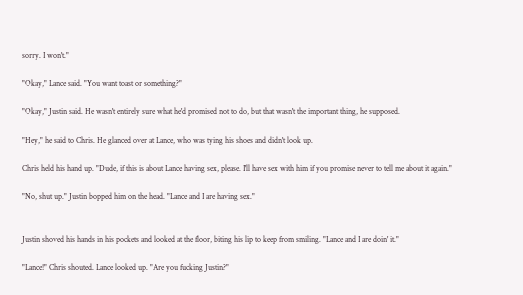sorry. I won't."

"Okay," Lance said. "You want toast or something?"

"Okay," Justin said. He wasn't entirely sure what he'd promised not to do, but that wasn't the important thing, he supposed.

"Hey," he said to Chris. He glanced over at Lance, who was tying his shoes and didn't look up.

Chris held his hand up. "Dude, if this is about Lance having sex, please. I'll have sex with him if you promise never to tell me about it again."

"No, shut up." Justin bopped him on the head. "Lance and I are having sex."


Justin shoved his hands in his pockets and looked at the floor, biting his lip to keep from smiling. "Lance and I are doin' it."

"Lance!" Chris shouted. Lance looked up. "Are you fucking Justin?"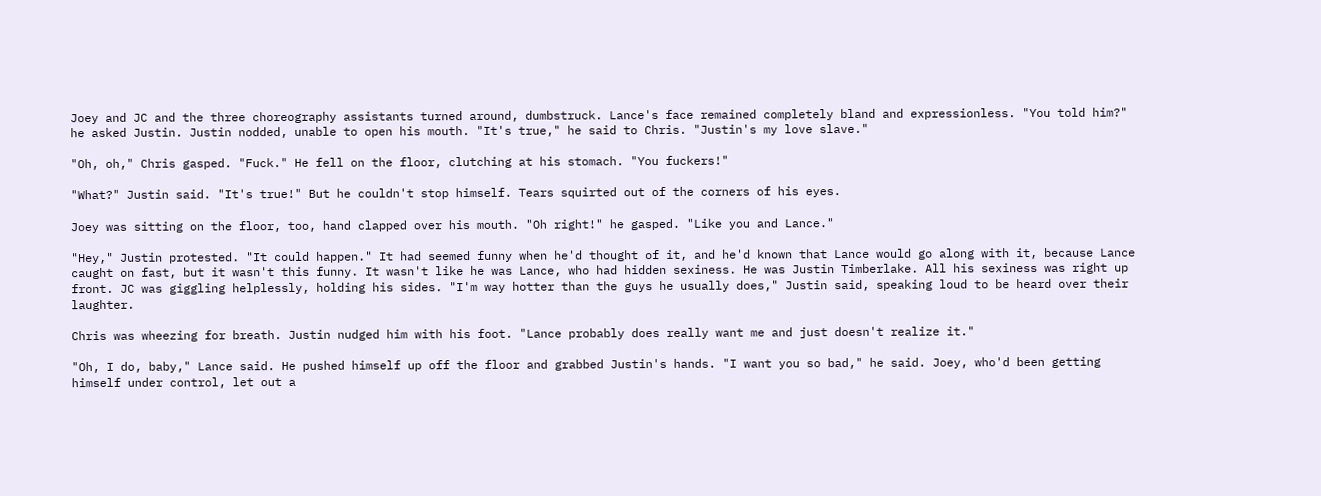Joey and JC and the three choreography assistants turned around, dumbstruck. Lance's face remained completely bland and expressionless. "You told him?" he asked Justin. Justin nodded, unable to open his mouth. "It's true," he said to Chris. "Justin's my love slave."

"Oh, oh," Chris gasped. "Fuck." He fell on the floor, clutching at his stomach. "You fuckers!"

"What?" Justin said. "It's true!" But he couldn't stop himself. Tears squirted out of the corners of his eyes.

Joey was sitting on the floor, too, hand clapped over his mouth. "Oh right!" he gasped. "Like you and Lance."

"Hey," Justin protested. "It could happen." It had seemed funny when he'd thought of it, and he'd known that Lance would go along with it, because Lance caught on fast, but it wasn't this funny. It wasn't like he was Lance, who had hidden sexiness. He was Justin Timberlake. All his sexiness was right up front. JC was giggling helplessly, holding his sides. "I'm way hotter than the guys he usually does," Justin said, speaking loud to be heard over their laughter.

Chris was wheezing for breath. Justin nudged him with his foot. "Lance probably does really want me and just doesn't realize it."

"Oh, I do, baby," Lance said. He pushed himself up off the floor and grabbed Justin's hands. "I want you so bad," he said. Joey, who'd been getting himself under control, let out a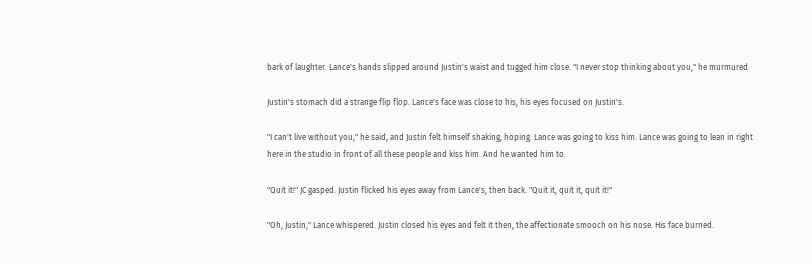bark of laughter. Lance's hands slipped around Justin's waist and tugged him close. "I never stop thinking about you," he murmured.

Justin's stomach did a strange flip flop. Lance's face was close to his, his eyes focused on Justin's.

"I can't live without you," he said, and Justin felt himself shaking, hoping. Lance was going to kiss him. Lance was going to lean in right here in the studio in front of all these people and kiss him. And he wanted him to.

"Quit it!" JC gasped. Justin flicked his eyes away from Lance's, then back. "Quit it, quit it, quit it!"

"Oh, Justin," Lance whispered. Justin closed his eyes and felt it then, the affectionate smooch on his nose. His face burned.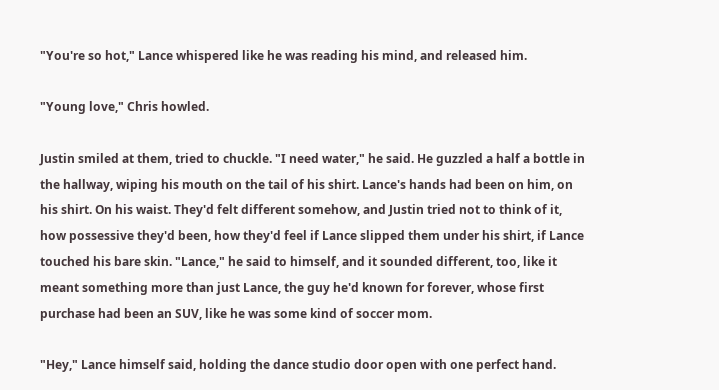"You're so hot," Lance whispered like he was reading his mind, and released him.

"Young love," Chris howled.

Justin smiled at them, tried to chuckle. "I need water," he said. He guzzled a half a bottle in the hallway, wiping his mouth on the tail of his shirt. Lance's hands had been on him, on his shirt. On his waist. They'd felt different somehow, and Justin tried not to think of it, how possessive they'd been, how they'd feel if Lance slipped them under his shirt, if Lance touched his bare skin. "Lance," he said to himself, and it sounded different, too, like it meant something more than just Lance, the guy he'd known for forever, whose first purchase had been an SUV, like he was some kind of soccer mom.

"Hey," Lance himself said, holding the dance studio door open with one perfect hand.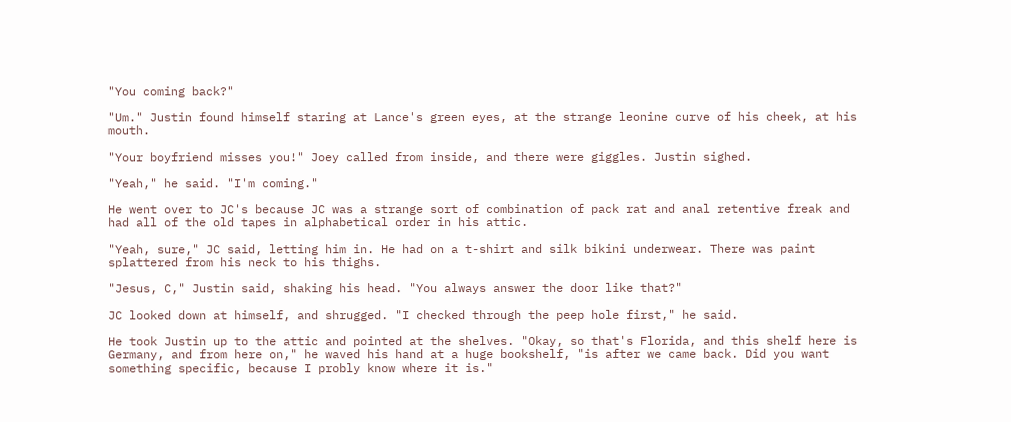"You coming back?"

"Um." Justin found himself staring at Lance's green eyes, at the strange leonine curve of his cheek, at his mouth.

"Your boyfriend misses you!" Joey called from inside, and there were giggles. Justin sighed.

"Yeah," he said. "I'm coming."

He went over to JC's because JC was a strange sort of combination of pack rat and anal retentive freak and had all of the old tapes in alphabetical order in his attic.

"Yeah, sure," JC said, letting him in. He had on a t-shirt and silk bikini underwear. There was paint splattered from his neck to his thighs.

"Jesus, C," Justin said, shaking his head. "You always answer the door like that?"

JC looked down at himself, and shrugged. "I checked through the peep hole first," he said.

He took Justin up to the attic and pointed at the shelves. "Okay, so that's Florida, and this shelf here is Germany, and from here on," he waved his hand at a huge bookshelf, "is after we came back. Did you want something specific, because I probly know where it is."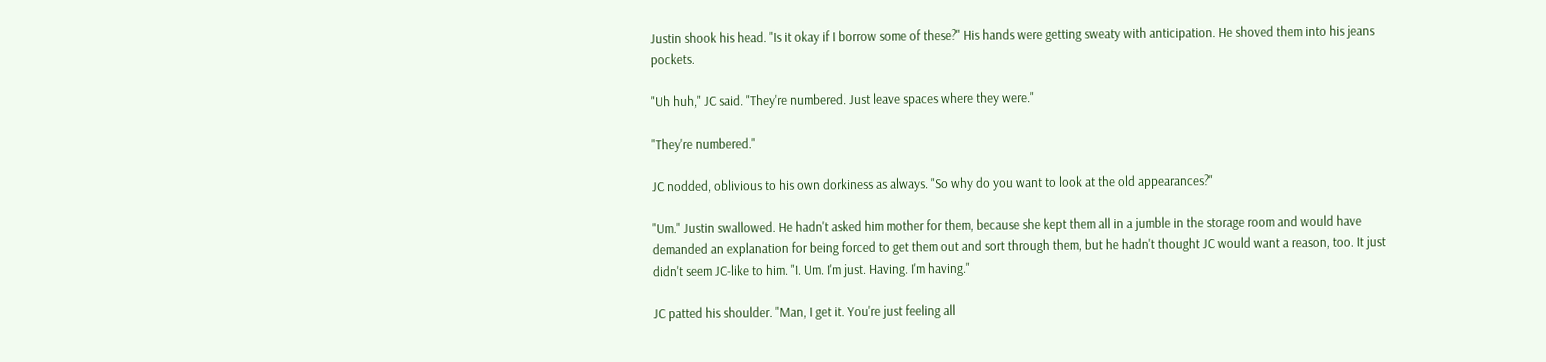Justin shook his head. "Is it okay if I borrow some of these?" His hands were getting sweaty with anticipation. He shoved them into his jeans pockets.

"Uh huh," JC said. "They're numbered. Just leave spaces where they were."

"They're numbered."

JC nodded, oblivious to his own dorkiness as always. "So why do you want to look at the old appearances?"

"Um." Justin swallowed. He hadn't asked him mother for them, because she kept them all in a jumble in the storage room and would have demanded an explanation for being forced to get them out and sort through them, but he hadn't thought JC would want a reason, too. It just didn't seem JC-like to him. "I. Um. I'm just. Having. I'm having."

JC patted his shoulder. "Man, I get it. You're just feeling all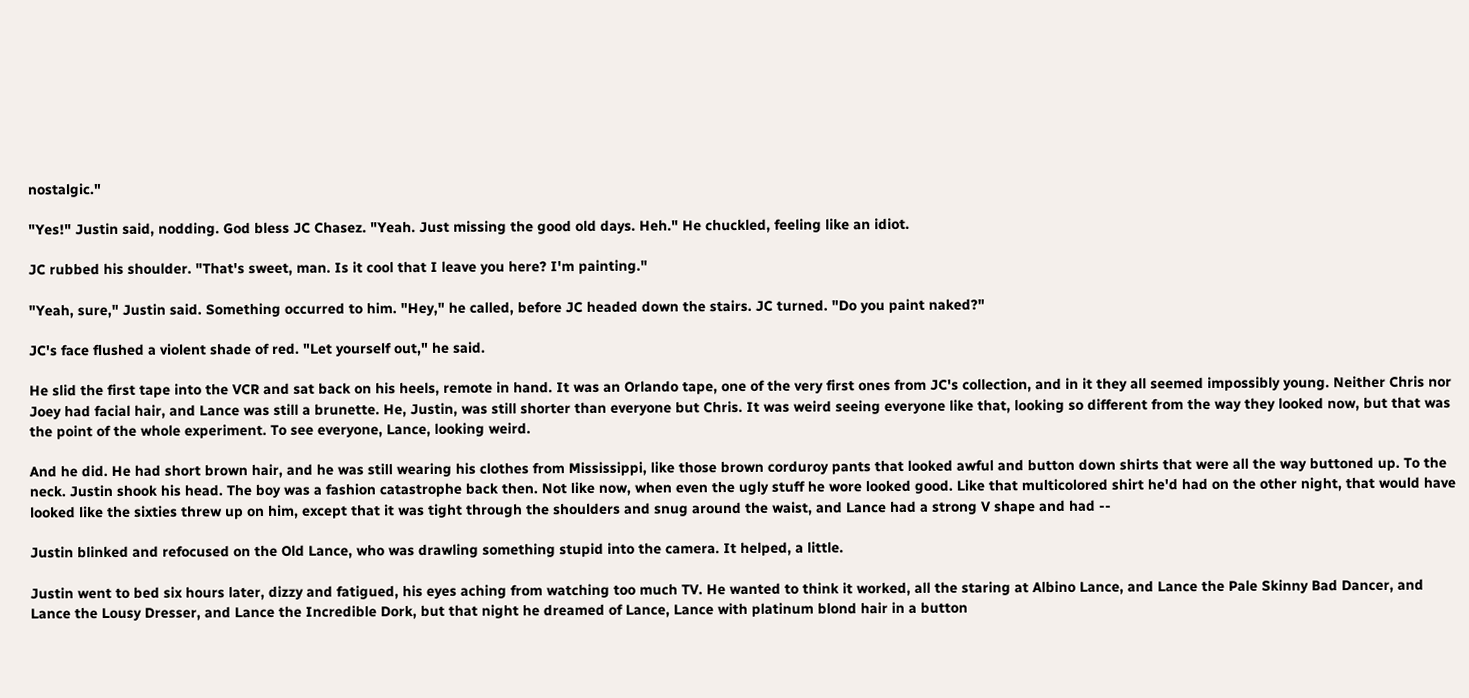nostalgic."

"Yes!" Justin said, nodding. God bless JC Chasez. "Yeah. Just missing the good old days. Heh." He chuckled, feeling like an idiot.

JC rubbed his shoulder. "That's sweet, man. Is it cool that I leave you here? I'm painting."

"Yeah, sure," Justin said. Something occurred to him. "Hey," he called, before JC headed down the stairs. JC turned. "Do you paint naked?"

JC's face flushed a violent shade of red. "Let yourself out," he said.

He slid the first tape into the VCR and sat back on his heels, remote in hand. It was an Orlando tape, one of the very first ones from JC's collection, and in it they all seemed impossibly young. Neither Chris nor Joey had facial hair, and Lance was still a brunette. He, Justin, was still shorter than everyone but Chris. It was weird seeing everyone like that, looking so different from the way they looked now, but that was the point of the whole experiment. To see everyone, Lance, looking weird.

And he did. He had short brown hair, and he was still wearing his clothes from Mississippi, like those brown corduroy pants that looked awful and button down shirts that were all the way buttoned up. To the neck. Justin shook his head. The boy was a fashion catastrophe back then. Not like now, when even the ugly stuff he wore looked good. Like that multicolored shirt he'd had on the other night, that would have looked like the sixties threw up on him, except that it was tight through the shoulders and snug around the waist, and Lance had a strong V shape and had --

Justin blinked and refocused on the Old Lance, who was drawling something stupid into the camera. It helped, a little.

Justin went to bed six hours later, dizzy and fatigued, his eyes aching from watching too much TV. He wanted to think it worked, all the staring at Albino Lance, and Lance the Pale Skinny Bad Dancer, and Lance the Lousy Dresser, and Lance the Incredible Dork, but that night he dreamed of Lance, Lance with platinum blond hair in a button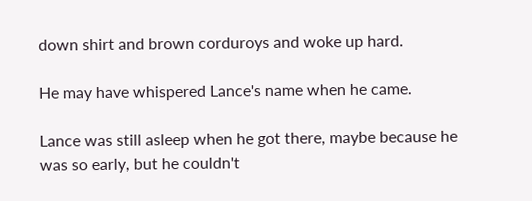down shirt and brown corduroys and woke up hard.

He may have whispered Lance's name when he came.

Lance was still asleep when he got there, maybe because he was so early, but he couldn't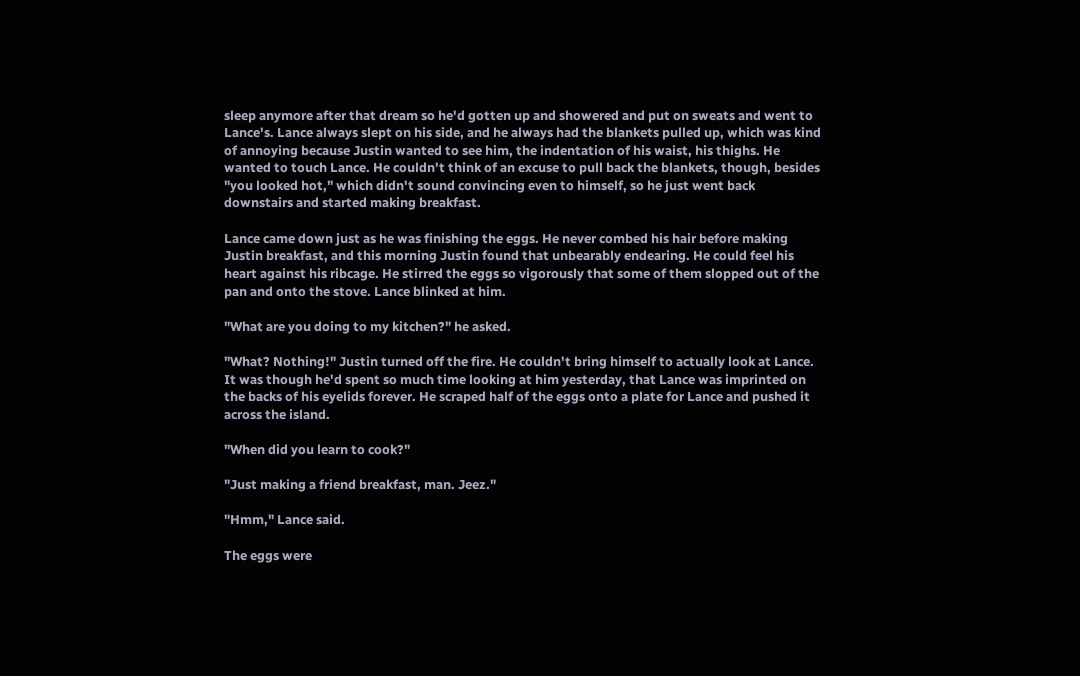sleep anymore after that dream so he'd gotten up and showered and put on sweats and went to Lance's. Lance always slept on his side, and he always had the blankets pulled up, which was kind of annoying because Justin wanted to see him, the indentation of his waist, his thighs. He wanted to touch Lance. He couldn't think of an excuse to pull back the blankets, though, besides "you looked hot," which didn't sound convincing even to himself, so he just went back downstairs and started making breakfast.

Lance came down just as he was finishing the eggs. He never combed his hair before making Justin breakfast, and this morning Justin found that unbearably endearing. He could feel his heart against his ribcage. He stirred the eggs so vigorously that some of them slopped out of the pan and onto the stove. Lance blinked at him.

"What are you doing to my kitchen?" he asked.

"What? Nothing!" Justin turned off the fire. He couldn't bring himself to actually look at Lance. It was though he'd spent so much time looking at him yesterday, that Lance was imprinted on the backs of his eyelids forever. He scraped half of the eggs onto a plate for Lance and pushed it across the island.

"When did you learn to cook?"

"Just making a friend breakfast, man. Jeez."

"Hmm," Lance said.

The eggs were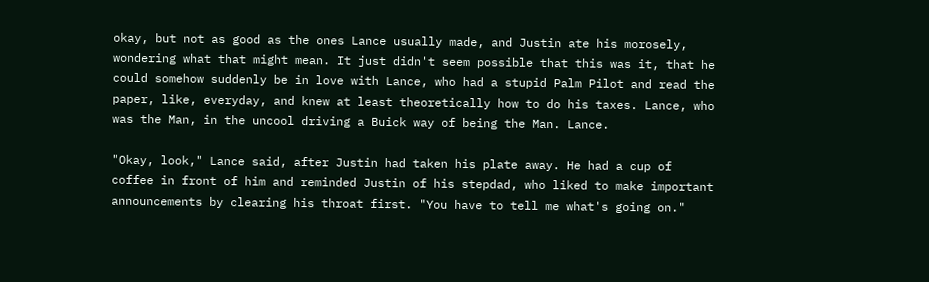okay, but not as good as the ones Lance usually made, and Justin ate his morosely, wondering what that might mean. It just didn't seem possible that this was it, that he could somehow suddenly be in love with Lance, who had a stupid Palm Pilot and read the paper, like, everyday, and knew at least theoretically how to do his taxes. Lance, who was the Man, in the uncool driving a Buick way of being the Man. Lance.

"Okay, look," Lance said, after Justin had taken his plate away. He had a cup of coffee in front of him and reminded Justin of his stepdad, who liked to make important announcements by clearing his throat first. "You have to tell me what's going on."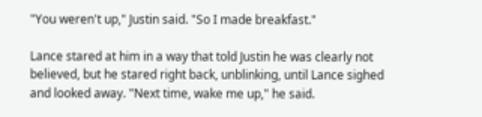"You weren't up," Justin said. "So I made breakfast."

Lance stared at him in a way that told Justin he was clearly not believed, but he stared right back, unblinking, until Lance sighed and looked away. "Next time, wake me up," he said.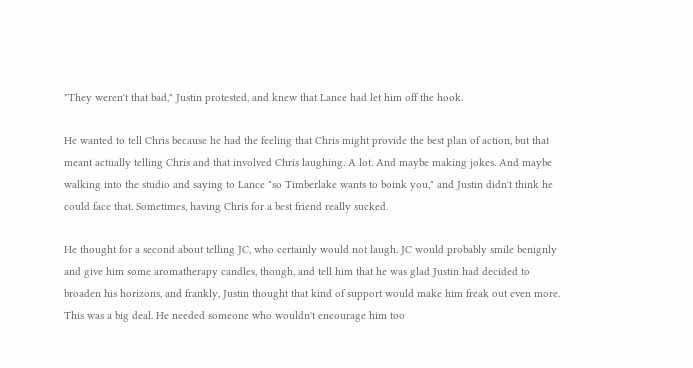"They weren't that bad," Justin protested, and knew that Lance had let him off the hook.

He wanted to tell Chris because he had the feeling that Chris might provide the best plan of action, but that meant actually telling Chris and that involved Chris laughing. A lot. And maybe making jokes. And maybe walking into the studio and saying to Lance "so Timberlake wants to boink you," and Justin didn't think he could face that. Sometimes, having Chris for a best friend really sucked.

He thought for a second about telling JC, who certainly would not laugh. JC would probably smile benignly and give him some aromatherapy candles, though, and tell him that he was glad Justin had decided to broaden his horizons, and frankly, Justin thought that kind of support would make him freak out even more. This was a big deal. He needed someone who wouldn't encourage him too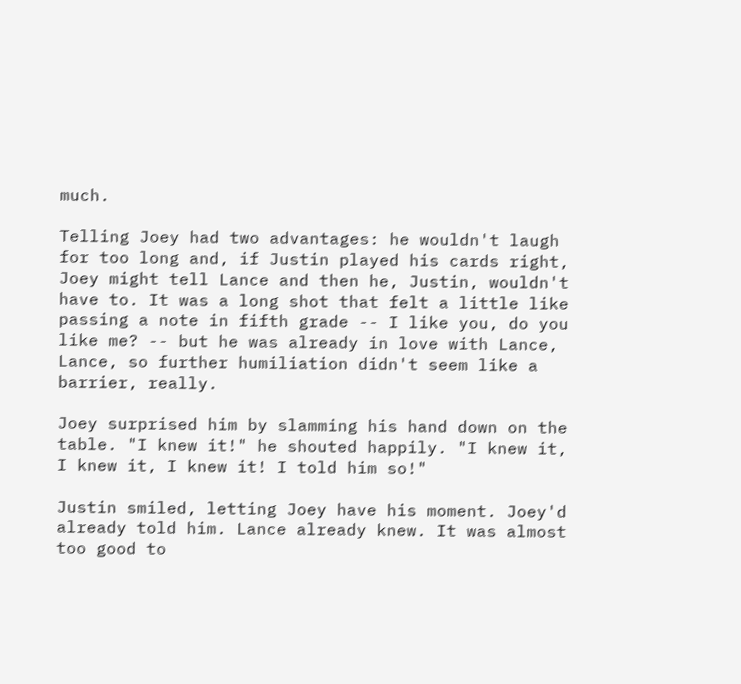much.

Telling Joey had two advantages: he wouldn't laugh for too long and, if Justin played his cards right, Joey might tell Lance and then he, Justin, wouldn't have to. It was a long shot that felt a little like passing a note in fifth grade -- I like you, do you like me? -- but he was already in love with Lance, Lance, so further humiliation didn't seem like a barrier, really.

Joey surprised him by slamming his hand down on the table. "I knew it!" he shouted happily. "I knew it, I knew it, I knew it! I told him so!"

Justin smiled, letting Joey have his moment. Joey'd already told him. Lance already knew. It was almost too good to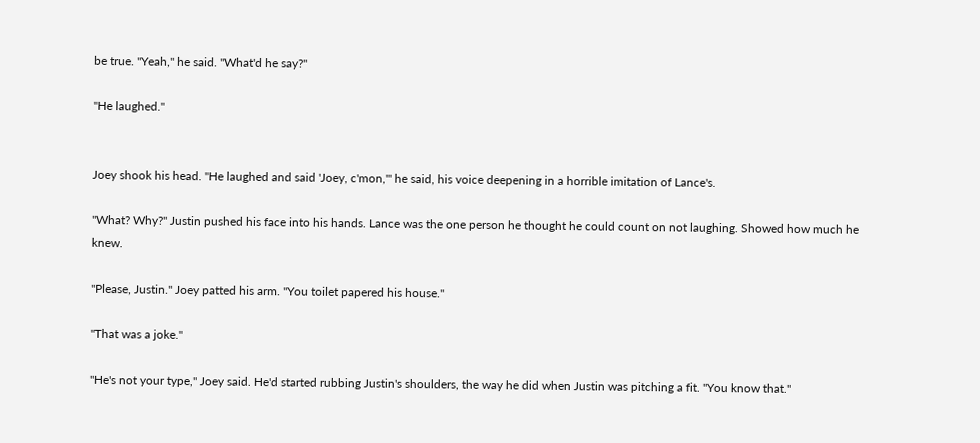be true. "Yeah," he said. "What'd he say?"

"He laughed."


Joey shook his head. "He laughed and said 'Joey, c'mon,'" he said, his voice deepening in a horrible imitation of Lance's.

"What? Why?" Justin pushed his face into his hands. Lance was the one person he thought he could count on not laughing. Showed how much he knew.

"Please, Justin." Joey patted his arm. "You toilet papered his house."

"That was a joke."

"He's not your type," Joey said. He'd started rubbing Justin's shoulders, the way he did when Justin was pitching a fit. "You know that."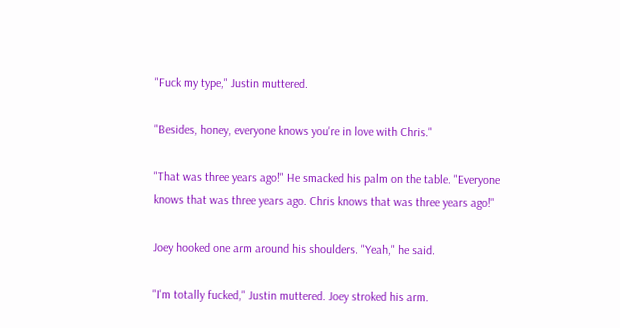"Fuck my type," Justin muttered.

"Besides, honey, everyone knows you're in love with Chris."

"That was three years ago!" He smacked his palm on the table. "Everyone knows that was three years ago. Chris knows that was three years ago!"

Joey hooked one arm around his shoulders. "Yeah," he said.

"I'm totally fucked," Justin muttered. Joey stroked his arm.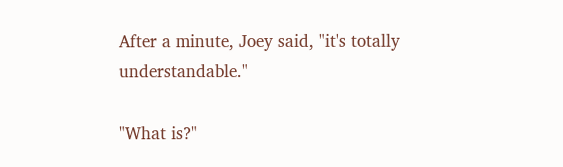After a minute, Joey said, "it's totally understandable."

"What is?"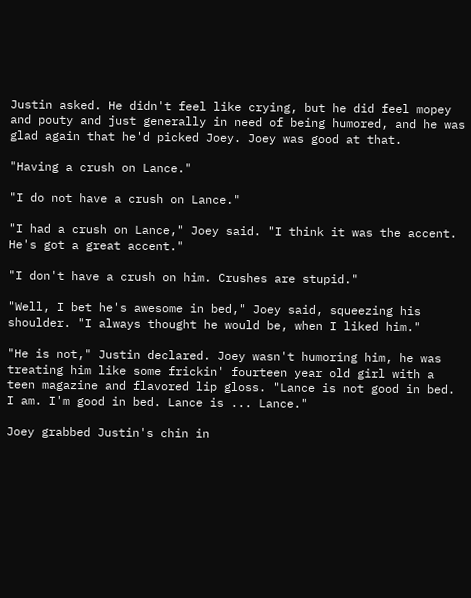Justin asked. He didn't feel like crying, but he did feel mopey and pouty and just generally in need of being humored, and he was glad again that he'd picked Joey. Joey was good at that.

"Having a crush on Lance."

"I do not have a crush on Lance."

"I had a crush on Lance," Joey said. "I think it was the accent. He's got a great accent."

"I don't have a crush on him. Crushes are stupid."

"Well, I bet he's awesome in bed," Joey said, squeezing his shoulder. "I always thought he would be, when I liked him."

"He is not," Justin declared. Joey wasn't humoring him, he was treating him like some frickin' fourteen year old girl with a teen magazine and flavored lip gloss. "Lance is not good in bed. I am. I'm good in bed. Lance is ... Lance."

Joey grabbed Justin's chin in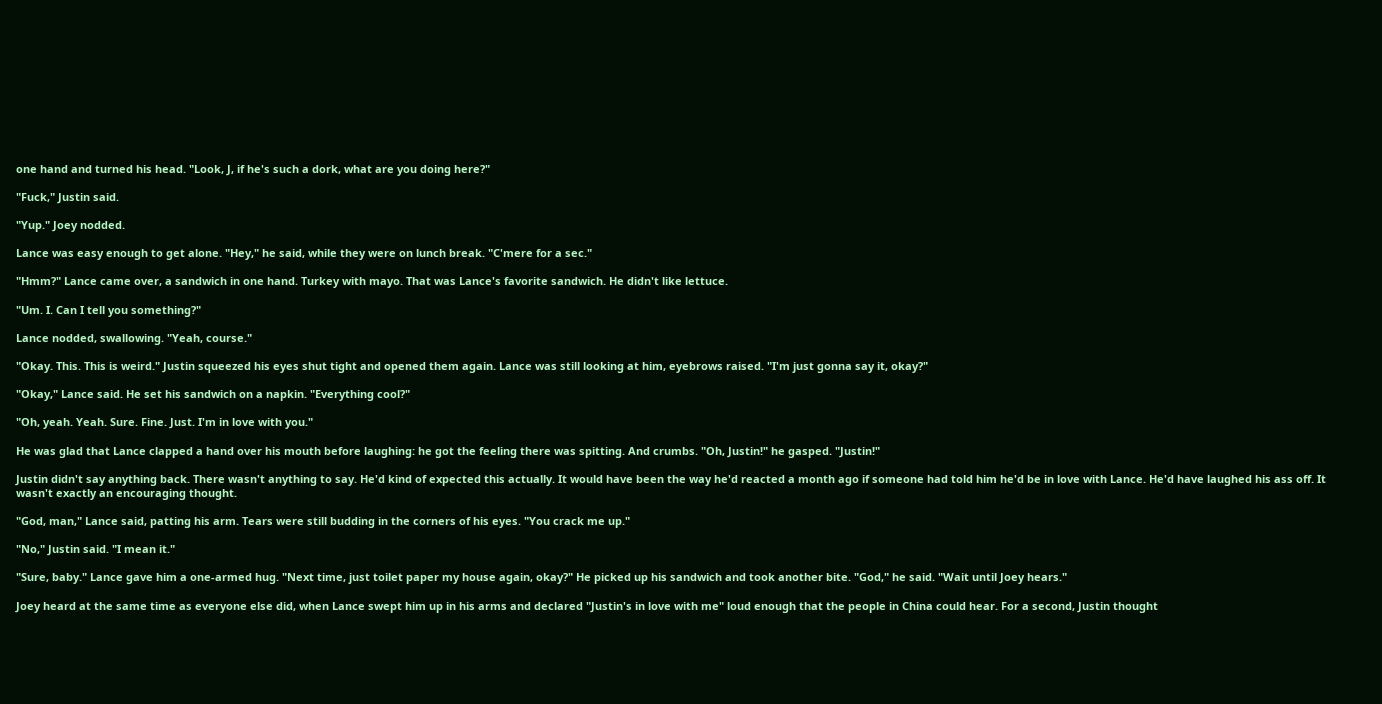one hand and turned his head. "Look, J, if he's such a dork, what are you doing here?"

"Fuck," Justin said.

"Yup." Joey nodded.

Lance was easy enough to get alone. "Hey," he said, while they were on lunch break. "C'mere for a sec."

"Hmm?" Lance came over, a sandwich in one hand. Turkey with mayo. That was Lance's favorite sandwich. He didn't like lettuce.

"Um. I. Can I tell you something?"

Lance nodded, swallowing. "Yeah, course."

"Okay. This. This is weird." Justin squeezed his eyes shut tight and opened them again. Lance was still looking at him, eyebrows raised. "I'm just gonna say it, okay?"

"Okay," Lance said. He set his sandwich on a napkin. "Everything cool?"

"Oh, yeah. Yeah. Sure. Fine. Just. I'm in love with you."

He was glad that Lance clapped a hand over his mouth before laughing: he got the feeling there was spitting. And crumbs. "Oh, Justin!" he gasped. "Justin!"

Justin didn't say anything back. There wasn't anything to say. He'd kind of expected this actually. It would have been the way he'd reacted a month ago if someone had told him he'd be in love with Lance. He'd have laughed his ass off. It wasn't exactly an encouraging thought.

"God, man," Lance said, patting his arm. Tears were still budding in the corners of his eyes. "You crack me up."

"No," Justin said. "I mean it."

"Sure, baby." Lance gave him a one-armed hug. "Next time, just toilet paper my house again, okay?" He picked up his sandwich and took another bite. "God," he said. "Wait until Joey hears."

Joey heard at the same time as everyone else did, when Lance swept him up in his arms and declared "Justin's in love with me" loud enough that the people in China could hear. For a second, Justin thought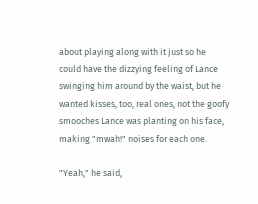about playing along with it just so he could have the dizzying feeling of Lance swinging him around by the waist, but he wanted kisses, too, real ones, not the goofy smooches Lance was planting on his face, making "mwah!" noises for each one.

"Yeah," he said,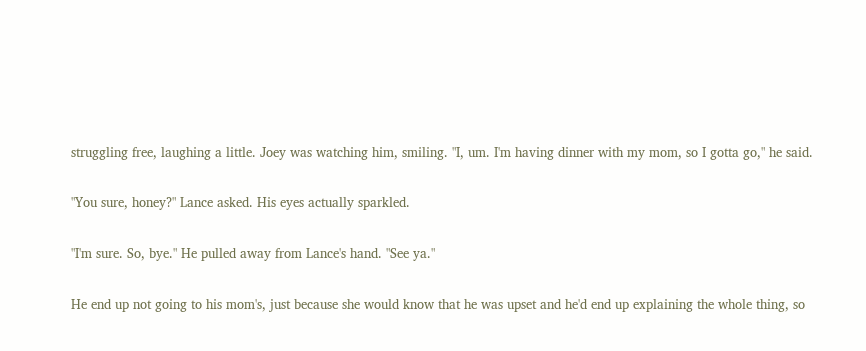struggling free, laughing a little. Joey was watching him, smiling. "I, um. I'm having dinner with my mom, so I gotta go," he said.

"You sure, honey?" Lance asked. His eyes actually sparkled.

"I'm sure. So, bye." He pulled away from Lance's hand. "See ya."

He end up not going to his mom's, just because she would know that he was upset and he'd end up explaining the whole thing, so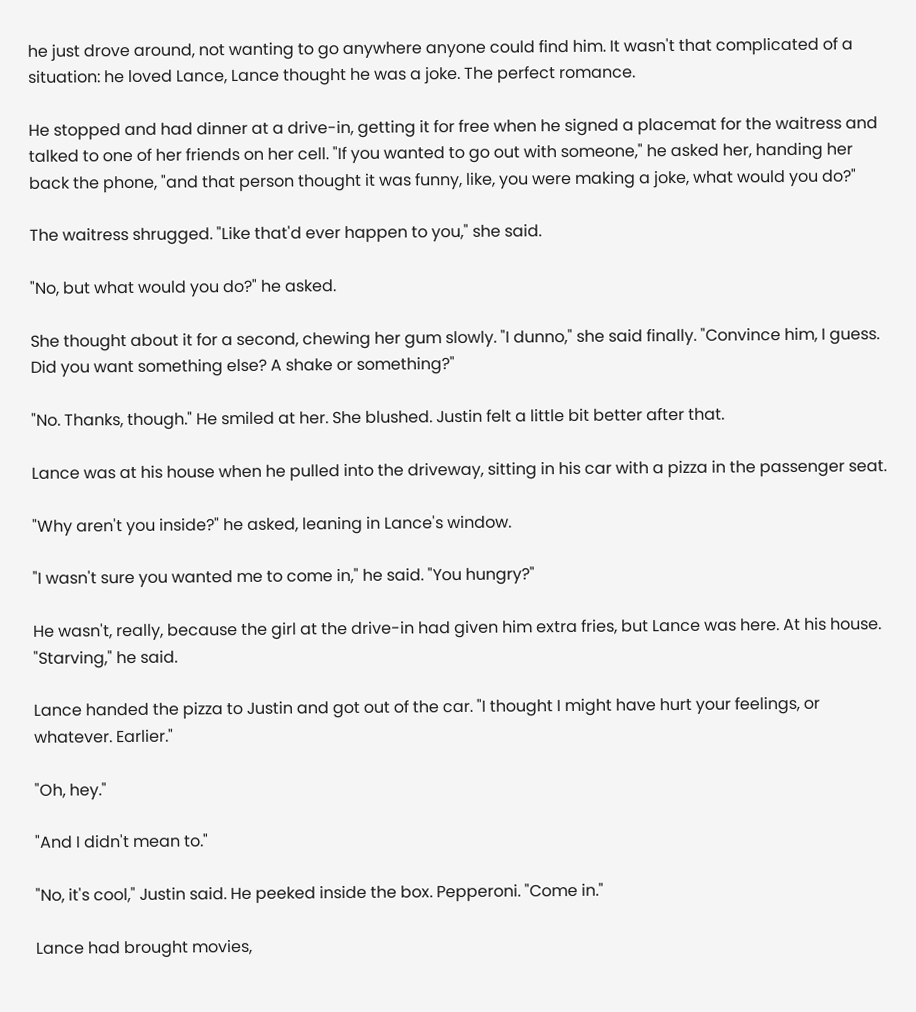he just drove around, not wanting to go anywhere anyone could find him. It wasn't that complicated of a situation: he loved Lance, Lance thought he was a joke. The perfect romance.

He stopped and had dinner at a drive-in, getting it for free when he signed a placemat for the waitress and talked to one of her friends on her cell. "If you wanted to go out with someone," he asked her, handing her back the phone, "and that person thought it was funny, like, you were making a joke, what would you do?"

The waitress shrugged. "Like that'd ever happen to you," she said.

"No, but what would you do?" he asked.

She thought about it for a second, chewing her gum slowly. "I dunno," she said finally. "Convince him, I guess. Did you want something else? A shake or something?"

"No. Thanks, though." He smiled at her. She blushed. Justin felt a little bit better after that.

Lance was at his house when he pulled into the driveway, sitting in his car with a pizza in the passenger seat.

"Why aren't you inside?" he asked, leaning in Lance's window.

"I wasn't sure you wanted me to come in," he said. "You hungry?"

He wasn't, really, because the girl at the drive-in had given him extra fries, but Lance was here. At his house. "Starving," he said.

Lance handed the pizza to Justin and got out of the car. "I thought I might have hurt your feelings, or whatever. Earlier."

"Oh, hey."

"And I didn't mean to."

"No, it's cool," Justin said. He peeked inside the box. Pepperoni. "Come in."

Lance had brought movies,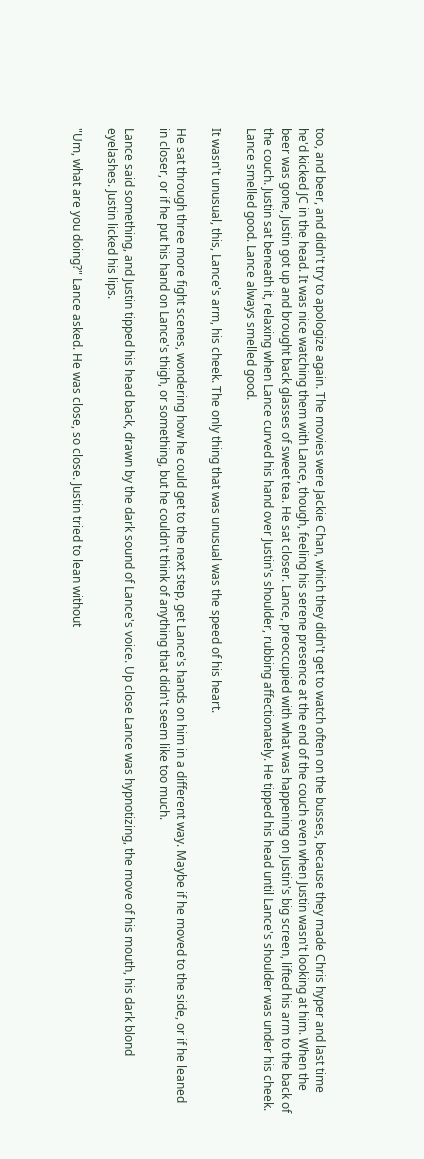too, and beer, and didn't try to apologize again. The movies were Jackie Chan, which they didn't get to watch often on the busses, because they made Chris hyper and last time he'd kicked JC in the head. It was nice watching them with Lance, though, feeling his serene presence at the end of the couch even when Justin wasn't looking at him. When the beer was gone, Justin got up and brought back glasses of sweet tea. He sat closer. Lance, preoccupied with what was happening on Justin's big screen, lifted his arm to the back of the couch. Justin sat beneath it, relaxing when Lance curved his hand over Justin's shoulder, rubbing affectionately. He tipped his head until Lance's shoulder was under his cheek. Lance smelled good. Lance always smelled good.

It wasn't unusual, this, Lance's arm, his cheek. The only thing that was unusual was the speed of his heart.

He sat through three more fight scenes, wondering how he could get to the next step, get Lance's hands on him in a different way. Maybe if he moved to the side, or if he leaned in closer, or if he put his hand on Lance's thigh, or something, but he couldn't think of anything that didn't seem like too much.

Lance said something, and Justin tipped his head back, drawn by the dark sound of Lance's voice. Up close Lance was hypnotizing, the move of his mouth, his dark blond eyelashes. Justin licked his lips.

"Um, what are you doing?" Lance asked. He was close, so close. Justin tried to lean without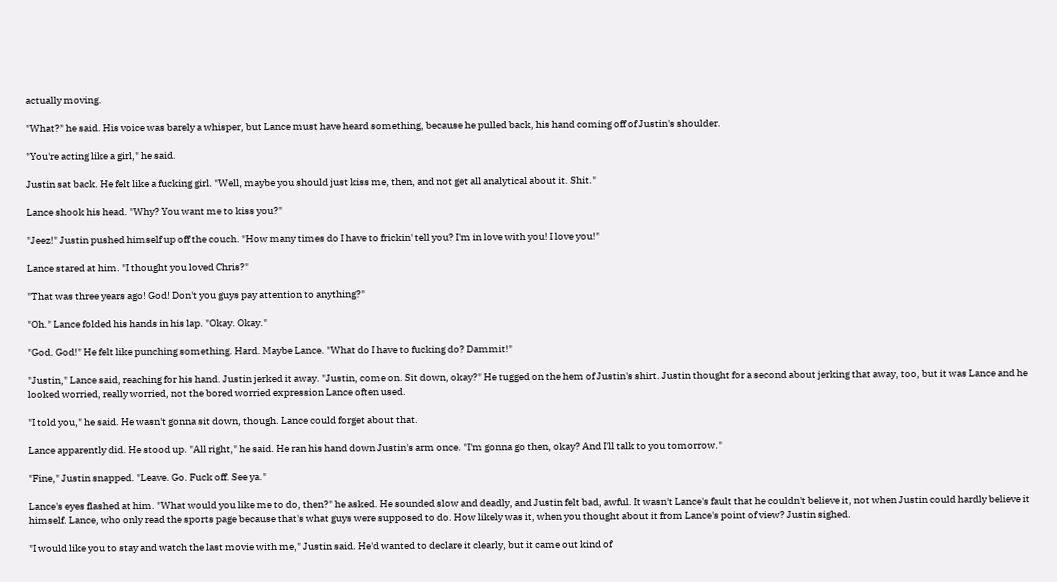actually moving.

"What?" he said. His voice was barely a whisper, but Lance must have heard something, because he pulled back, his hand coming off of Justin's shoulder.

"You're acting like a girl," he said.

Justin sat back. He felt like a fucking girl. "Well, maybe you should just kiss me, then, and not get all analytical about it. Shit."

Lance shook his head. "Why? You want me to kiss you?"

"Jeez!" Justin pushed himself up off the couch. "How many times do I have to frickin' tell you? I'm in love with you! I love you!"

Lance stared at him. "I thought you loved Chris?"

"That was three years ago! God! Don't you guys pay attention to anything?"

"Oh." Lance folded his hands in his lap. "Okay. Okay."

"God. God!" He felt like punching something. Hard. Maybe Lance. "What do I have to fucking do? Dammit!"

"Justin," Lance said, reaching for his hand. Justin jerked it away. "Justin, come on. Sit down, okay?" He tugged on the hem of Justin's shirt. Justin thought for a second about jerking that away, too, but it was Lance and he looked worried, really worried, not the bored worried expression Lance often used.

"I told you," he said. He wasn't gonna sit down, though. Lance could forget about that.

Lance apparently did. He stood up. "All right," he said. He ran his hand down Justin's arm once. "I'm gonna go then, okay? And I'll talk to you tomorrow."

"Fine," Justin snapped. "Leave. Go. Fuck off. See ya."

Lance's eyes flashed at him. "What would you like me to do, then?" he asked. He sounded slow and deadly, and Justin felt bad, awful. It wasn't Lance's fault that he couldn't believe it, not when Justin could hardly believe it himself. Lance, who only read the sports page because that's what guys were supposed to do. How likely was it, when you thought about it from Lance's point of view? Justin sighed.

"I would like you to stay and watch the last movie with me," Justin said. He'd wanted to declare it clearly, but it came out kind of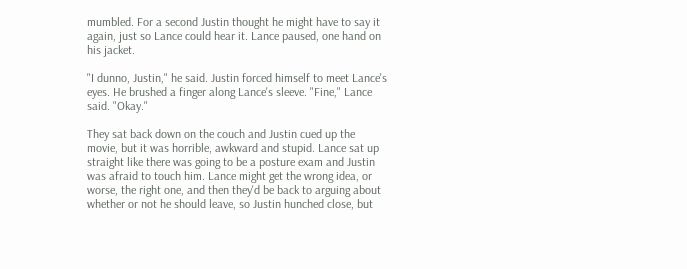mumbled. For a second Justin thought he might have to say it again, just so Lance could hear it. Lance paused, one hand on his jacket.

"I dunno, Justin," he said. Justin forced himself to meet Lance's eyes. He brushed a finger along Lance's sleeve. "Fine," Lance said. "Okay."

They sat back down on the couch and Justin cued up the movie, but it was horrible, awkward and stupid. Lance sat up straight like there was going to be a posture exam and Justin was afraid to touch him. Lance might get the wrong idea, or worse, the right one, and then they'd be back to arguing about whether or not he should leave, so Justin hunched close, but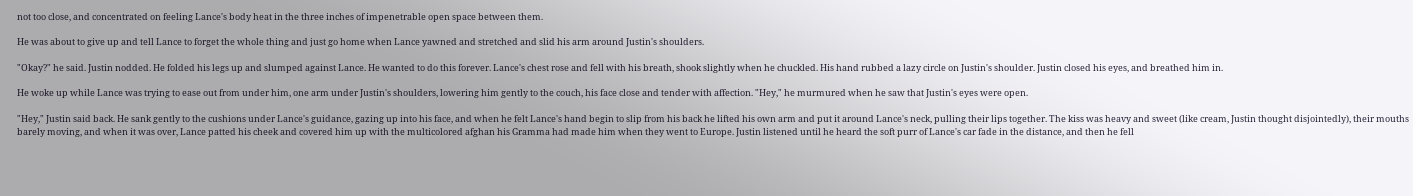not too close, and concentrated on feeling Lance's body heat in the three inches of impenetrable open space between them.

He was about to give up and tell Lance to forget the whole thing and just go home when Lance yawned and stretched and slid his arm around Justin's shoulders.

"Okay?" he said. Justin nodded. He folded his legs up and slumped against Lance. He wanted to do this forever. Lance's chest rose and fell with his breath, shook slightly when he chuckled. His hand rubbed a lazy circle on Justin's shoulder. Justin closed his eyes, and breathed him in.

He woke up while Lance was trying to ease out from under him, one arm under Justin's shoulders, lowering him gently to the couch, his face close and tender with affection. "Hey," he murmured when he saw that Justin's eyes were open.

"Hey," Justin said back. He sank gently to the cushions under Lance's guidance, gazing up into his face, and when he felt Lance's hand begin to slip from his back he lifted his own arm and put it around Lance's neck, pulling their lips together. The kiss was heavy and sweet (like cream, Justin thought disjointedly), their mouths barely moving, and when it was over, Lance patted his cheek and covered him up with the multicolored afghan his Gramma had made him when they went to Europe. Justin listened until he heard the soft purr of Lance's car fade in the distance, and then he fell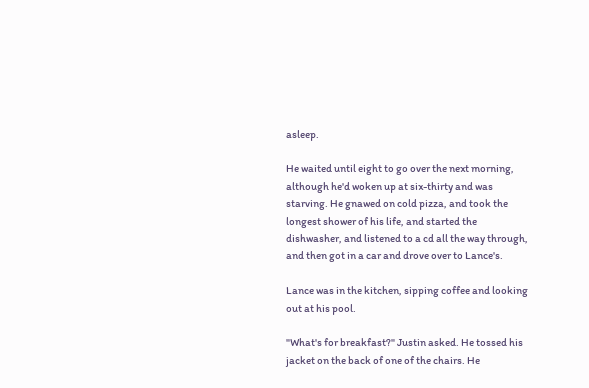asleep.

He waited until eight to go over the next morning, although he'd woken up at six-thirty and was starving. He gnawed on cold pizza, and took the longest shower of his life, and started the dishwasher, and listened to a cd all the way through, and then got in a car and drove over to Lance's.

Lance was in the kitchen, sipping coffee and looking out at his pool.

"What's for breakfast?" Justin asked. He tossed his jacket on the back of one of the chairs. He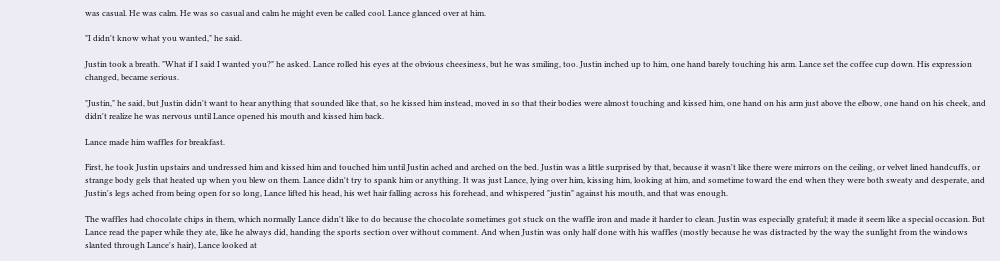was casual. He was calm. He was so casual and calm he might even be called cool. Lance glanced over at him.

"I didn't know what you wanted," he said.

Justin took a breath. "What if I said I wanted you?" he asked. Lance rolled his eyes at the obvious cheesiness, but he was smiling, too. Justin inched up to him, one hand barely touching his arm. Lance set the coffee cup down. His expression changed, became serious.

"Justin," he said, but Justin didn't want to hear anything that sounded like that, so he kissed him instead, moved in so that their bodies were almost touching and kissed him, one hand on his arm just above the elbow, one hand on his cheek, and didn't realize he was nervous until Lance opened his mouth and kissed him back.

Lance made him waffles for breakfast.

First, he took Justin upstairs and undressed him and kissed him and touched him until Justin ached and arched on the bed. Justin was a little surprised by that, because it wasn't like there were mirrors on the ceiling, or velvet lined handcuffs, or strange body gels that heated up when you blew on them. Lance didn't try to spank him or anything. It was just Lance, lying over him, kissing him, looking at him, and sometime toward the end when they were both sweaty and desperate, and Justin's legs ached from being open for so long, Lance lifted his head, his wet hair falling across his forehead, and whispered "justin" against his mouth, and that was enough.

The waffles had chocolate chips in them, which normally Lance didn't like to do because the chocolate sometimes got stuck on the waffle iron and made it harder to clean. Justin was especially grateful; it made it seem like a special occasion. But Lance read the paper while they ate, like he always did, handing the sports section over without comment. And when Justin was only half done with his waffles (mostly because he was distracted by the way the sunlight from the windows slanted through Lance's hair), Lance looked at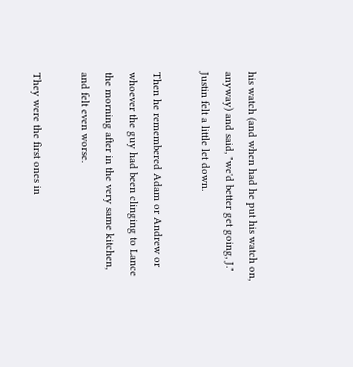his watch (and when had he put his watch on, anyway) and said, "we'd better get going, J." Justin felt a little let down.

Then he remembered Adam or Andrew or whoever the guy had been clinging to Lance the morning after in the very same kitchen, and felt even worse.

They were the first ones in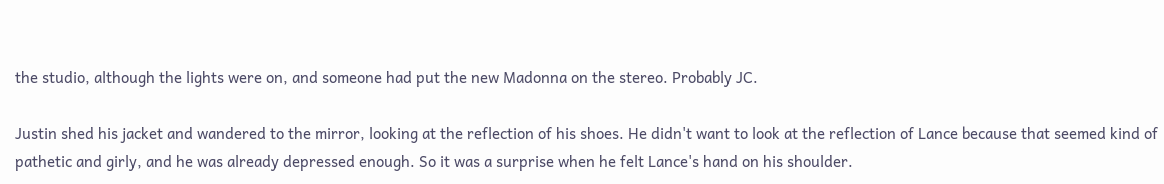the studio, although the lights were on, and someone had put the new Madonna on the stereo. Probably JC.

Justin shed his jacket and wandered to the mirror, looking at the reflection of his shoes. He didn't want to look at the reflection of Lance because that seemed kind of pathetic and girly, and he was already depressed enough. So it was a surprise when he felt Lance's hand on his shoulder.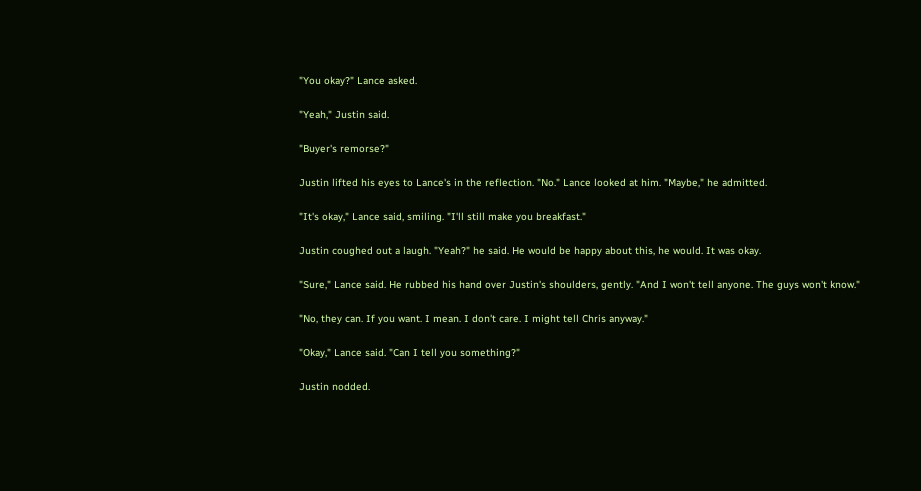"You okay?" Lance asked.

"Yeah," Justin said.

"Buyer's remorse?"

Justin lifted his eyes to Lance's in the reflection. "No." Lance looked at him. "Maybe," he admitted.

"It's okay," Lance said, smiling. "I'll still make you breakfast."

Justin coughed out a laugh. "Yeah?" he said. He would be happy about this, he would. It was okay.

"Sure," Lance said. He rubbed his hand over Justin's shoulders, gently. "And I won't tell anyone. The guys won't know."

"No, they can. If you want. I mean. I don't care. I might tell Chris anyway."

"Okay," Lance said. "Can I tell you something?"

Justin nodded.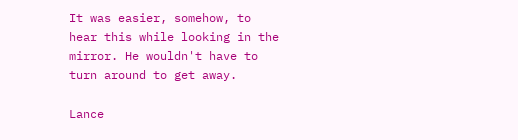It was easier, somehow, to hear this while looking in the mirror. He wouldn't have to turn around to get away.

Lance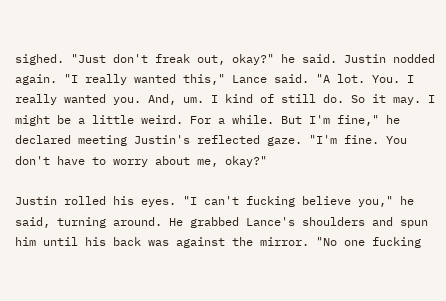sighed. "Just don't freak out, okay?" he said. Justin nodded again. "I really wanted this," Lance said. "A lot. You. I really wanted you. And, um. I kind of still do. So it may. I might be a little weird. For a while. But I'm fine," he declared meeting Justin's reflected gaze. "I'm fine. You don't have to worry about me, okay?"

Justin rolled his eyes. "I can't fucking believe you," he said, turning around. He grabbed Lance's shoulders and spun him until his back was against the mirror. "No one fucking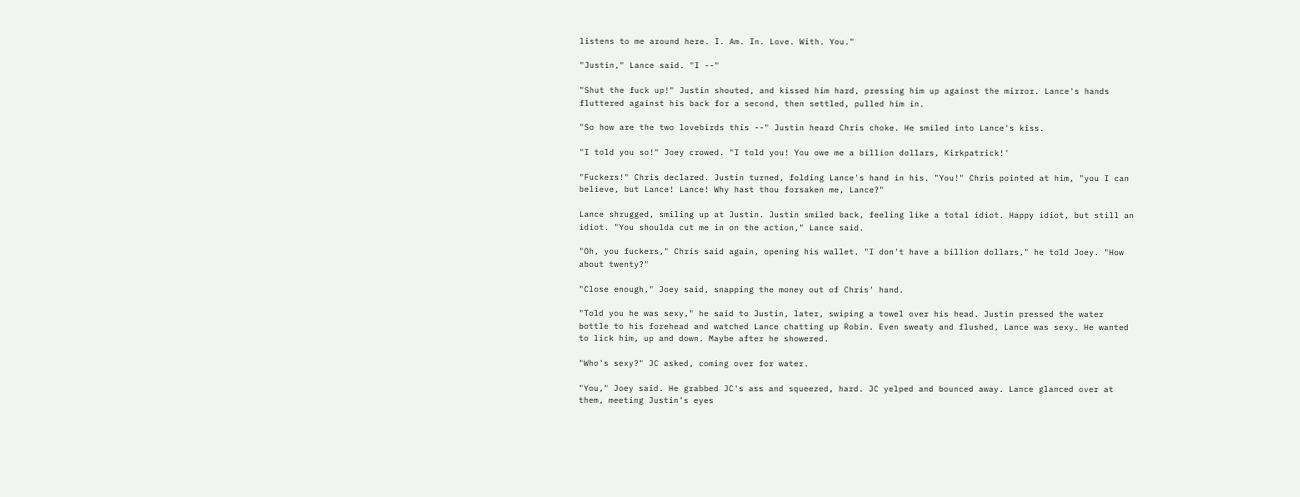listens to me around here. I. Am. In. Love. With. You."

"Justin," Lance said. "I --"

"Shut the fuck up!" Justin shouted, and kissed him hard, pressing him up against the mirror. Lance's hands fluttered against his back for a second, then settled, pulled him in.

"So how are the two lovebirds this --" Justin heard Chris choke. He smiled into Lance's kiss.

"I told you so!" Joey crowed. "I told you! You owe me a billion dollars, Kirkpatrick!'

"Fuckers!" Chris declared. Justin turned, folding Lance's hand in his. "You!" Chris pointed at him, "you I can believe, but Lance! Lance! Why hast thou forsaken me, Lance?"

Lance shrugged, smiling up at Justin. Justin smiled back, feeling like a total idiot. Happy idiot, but still an idiot. "You shoulda cut me in on the action," Lance said.

"Oh, you fuckers," Chris said again, opening his wallet. "I don't have a billion dollars," he told Joey. "How about twenty?"

"Close enough," Joey said, snapping the money out of Chris' hand.

"Told you he was sexy," he said to Justin, later, swiping a towel over his head. Justin pressed the water bottle to his forehead and watched Lance chatting up Robin. Even sweaty and flushed, Lance was sexy. He wanted to lick him, up and down. Maybe after he showered.

"Who's sexy?" JC asked, coming over for water.

"You," Joey said. He grabbed JC's ass and squeezed, hard. JC yelped and bounced away. Lance glanced over at them, meeting Justin's eyes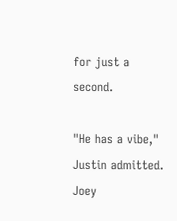for just a second.

"He has a vibe," Justin admitted. Joey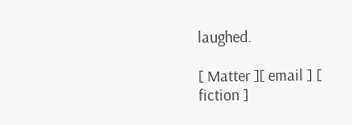laughed.

[ Matter ][ email ] [ fiction ]